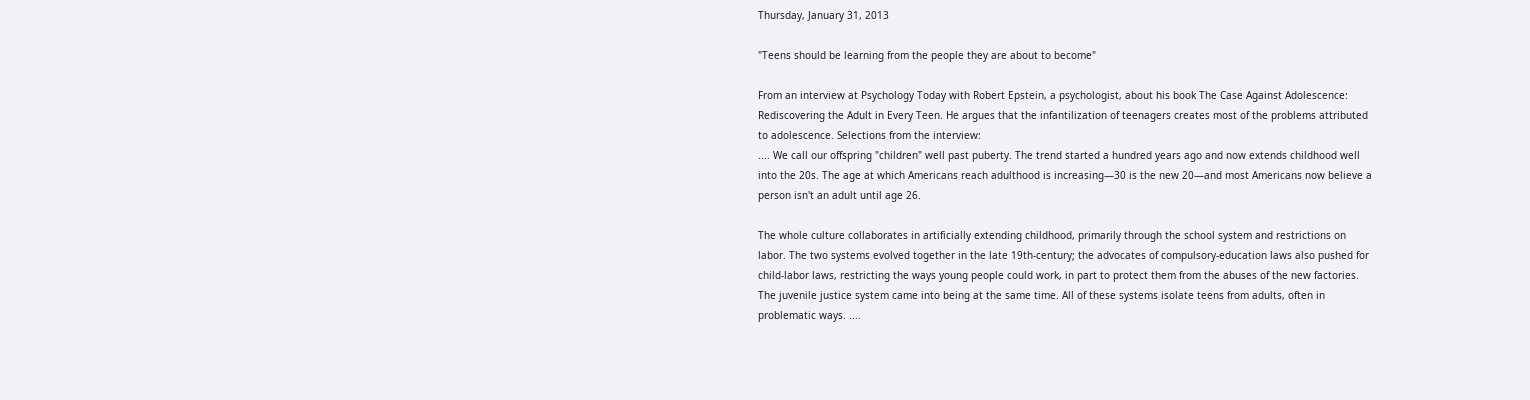Thursday, January 31, 2013

"Teens should be learning from the people they are about to become"

From an interview at Psychology Today with Robert Epstein, a psychologist, about his book The Case Against Adolescence: Rediscovering the Adult in Every Teen. He argues that the infantilization of teenagers creates most of the problems attributed to adolescence. Selections from the interview:
.... We call our offspring "children" well past puberty. The trend started a hundred years ago and now extends childhood well into the 20s. The age at which Americans reach adulthood is increasing—30 is the new 20—and most Americans now believe a person isn't an adult until age 26.

The whole culture collaborates in artificially extending childhood, primarily through the school system and restrictions on labor. The two systems evolved together in the late 19th-century; the advocates of compulsory-education laws also pushed for child-labor laws, restricting the ways young people could work, in part to protect them from the abuses of the new factories. The juvenile justice system came into being at the same time. All of these systems isolate teens from adults, often in problematic ways. ....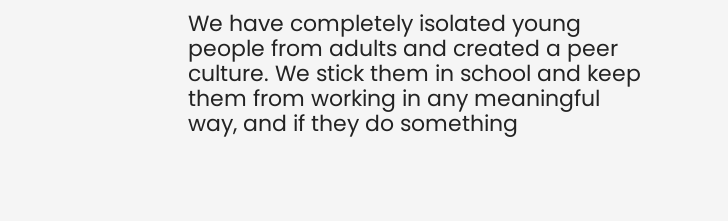We have completely isolated young people from adults and created a peer culture. We stick them in school and keep them from working in any meaningful way, and if they do something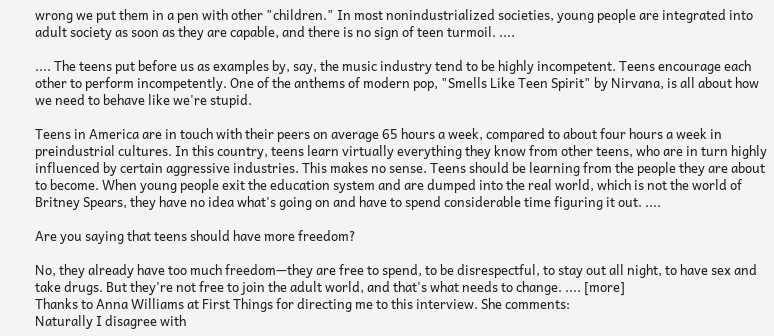wrong we put them in a pen with other "children." In most nonindustrialized societies, young people are integrated into adult society as soon as they are capable, and there is no sign of teen turmoil. ....

.... The teens put before us as examples by, say, the music industry tend to be highly incompetent. Teens encourage each other to perform incompetently. One of the anthems of modern pop, "Smells Like Teen Spirit" by Nirvana, is all about how we need to behave like we're stupid.

Teens in America are in touch with their peers on average 65 hours a week, compared to about four hours a week in preindustrial cultures. In this country, teens learn virtually everything they know from other teens, who are in turn highly influenced by certain aggressive industries. This makes no sense. Teens should be learning from the people they are about to become. When young people exit the education system and are dumped into the real world, which is not the world of Britney Spears, they have no idea what's going on and have to spend considerable time figuring it out. ....

Are you saying that teens should have more freedom?

No, they already have too much freedom—they are free to spend, to be disrespectful, to stay out all night, to have sex and take drugs. But they're not free to join the adult world, and that's what needs to change. .... [more]
Thanks to Anna Williams at First Things for directing me to this interview. She comments:
Naturally I disagree with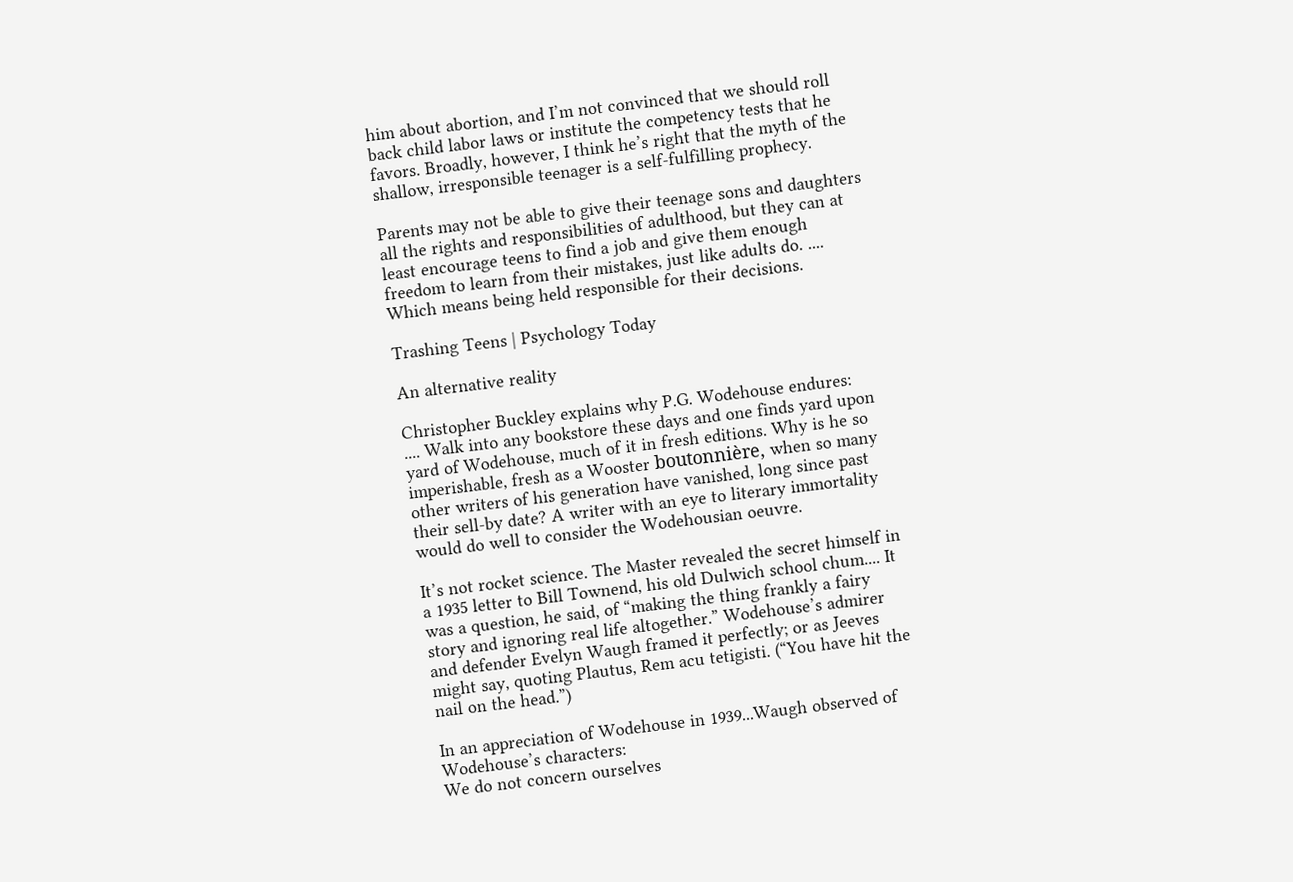him about abortion, and I’m not convinced that we should roll back child labor laws or institute the competency tests that he favors. Broadly, however, I think he’s right that the myth of the shallow, irresponsible teenager is a self-fulfilling prophecy.

Parents may not be able to give their teenage sons and daughters all the rights and responsibilities of adulthood, but they can at least encourage teens to find a job and give them enough freedom to learn from their mistakes, just like adults do. ....
Which means being held responsible for their decisions.

Trashing Teens | Psychology Today

An alternative reality

Christopher Buckley explains why P.G. Wodehouse endures:
.... Walk into any bookstore these days and one finds yard upon yard of Wodehouse, much of it in fresh editions. Why is he so imperishable, fresh as a Wooster boutonnière, when so many other writers of his generation have vanished, long since past their sell-by date? A writer with an eye to literary immortality would do well to consider the Wodehousian oeuvre.

It’s not rocket science. The Master revealed the secret himself in a 1935 letter to Bill Townend, his old Dulwich school chum.... It was a question, he said, of “making the thing frankly a fairy story and ignoring real life altogether.” Wodehouse’s admirer and defender Evelyn Waugh framed it perfectly; or as Jeeves might say, quoting Plautus, Rem acu tetigisti. (“You have hit the nail on the head.”)

In an appreciation of Wodehouse in 1939...Waugh observed of Wodehouse’s characters:
We do not concern ourselves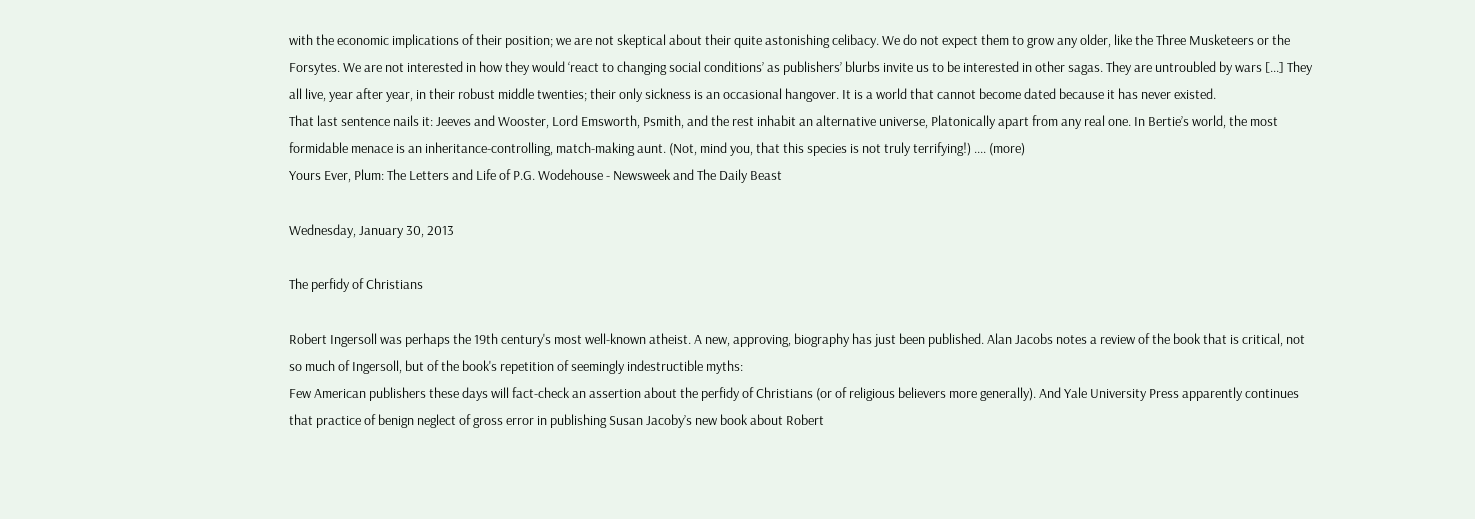with the economic implications of their position; we are not skeptical about their quite astonishing celibacy. We do not expect them to grow any older, like the Three Musketeers or the Forsytes. We are not interested in how they would ‘react to changing social conditions’ as publishers’ blurbs invite us to be interested in other sagas. They are untroubled by wars [...] They all live, year after year, in their robust middle twenties; their only sickness is an occasional hangover. It is a world that cannot become dated because it has never existed.
That last sentence nails it: Jeeves and Wooster, Lord Emsworth, Psmith, and the rest inhabit an alternative universe, Platonically apart from any real one. In Bertie’s world, the most formidable menace is an inheritance-controlling, match-making aunt. (Not, mind you, that this species is not truly terrifying!) .... (more)
Yours Ever, Plum: The Letters and Life of P.G. Wodehouse - Newsweek and The Daily Beast

Wednesday, January 30, 2013

The perfidy of Christians

Robert Ingersoll was perhaps the 19th century's most well-known atheist. A new, approving, biography has just been published. Alan Jacobs notes a review of the book that is critical, not so much of Ingersoll, but of the book's repetition of seemingly indestructible myths:
Few American publishers these days will fact-check an assertion about the perfidy of Christians (or of religious believers more generally). And Yale University Press apparently continues that practice of benign neglect of gross error in publishing Susan Jacoby’s new book about Robert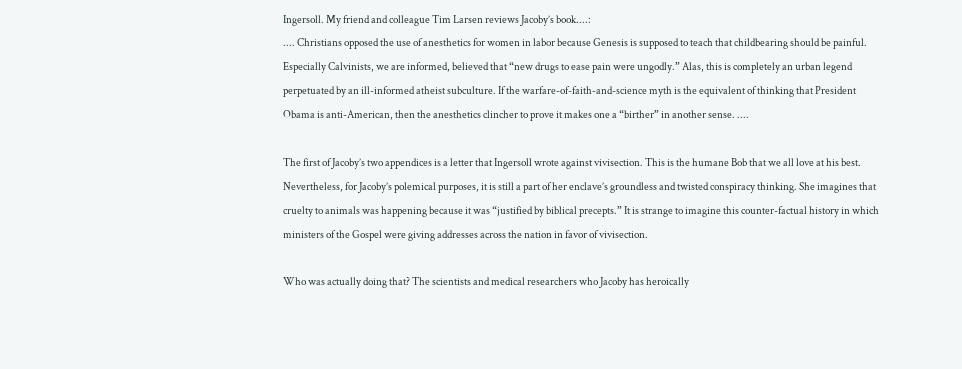Ingersoll. My friend and colleague Tim Larsen reviews Jacoby’s book....:
.... Christians opposed the use of anesthetics for women in labor because Genesis is supposed to teach that childbearing should be painful. Especially Calvinists, we are informed, believed that “new drugs to ease pain were ungodly.” Alas, this is completely an urban legend perpetuated by an ill-informed atheist subculture. If the warfare-of-faith-and-science myth is the equivalent of thinking that President Obama is anti-American, then the anesthetics clincher to prove it makes one a “birther” in another sense. ....

The first of Jacoby’s two appendices is a letter that Ingersoll wrote against vivisection. This is the humane Bob that we all love at his best. Nevertheless, for Jacoby’s polemical purposes, it is still a part of her enclave’s groundless and twisted conspiracy thinking. She imagines that cruelty to animals was happening because it was “justified by biblical precepts.” It is strange to imagine this counter-factual history in which ministers of the Gospel were giving addresses across the nation in favor of vivisection.

Who was actually doing that? The scientists and medical researchers who Jacoby has heroically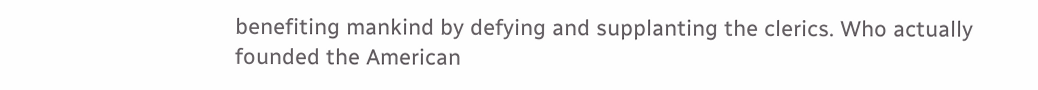benefiting mankind by defying and supplanting the clerics. Who actually founded the American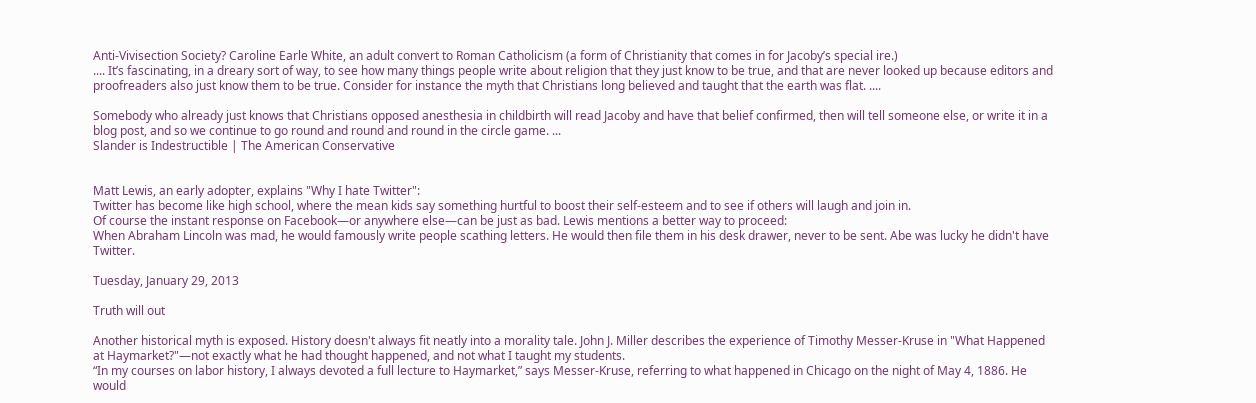Anti-Vivisection Society? Caroline Earle White, an adult convert to Roman Catholicism (a form of Christianity that comes in for Jacoby’s special ire.)
.... It’s fascinating, in a dreary sort of way, to see how many things people write about religion that they just know to be true, and that are never looked up because editors and proofreaders also just know them to be true. Consider for instance the myth that Christians long believed and taught that the earth was flat. ....

Somebody who already just knows that Christians opposed anesthesia in childbirth will read Jacoby and have that belief confirmed, then will tell someone else, or write it in a blog post, and so we continue to go round and round and round in the circle game. ...
Slander is Indestructible | The American Conservative


Matt Lewis, an early adopter, explains "Why I hate Twitter":
Twitter has become like high school, where the mean kids say something hurtful to boost their self-esteem and to see if others will laugh and join in.
Of course the instant response on Facebook—or anywhere else—can be just as bad. Lewis mentions a better way to proceed:
When Abraham Lincoln was mad, he would famously write people scathing letters. He would then file them in his desk drawer, never to be sent. Abe was lucky he didn't have Twitter.

Tuesday, January 29, 2013

Truth will out

Another historical myth is exposed. History doesn't always fit neatly into a morality tale. John J. Miller describes the experience of Timothy Messer-Kruse in "What Happened at Haymarket?"—not exactly what he had thought happened, and not what I taught my students.
“In my courses on labor history, I always devoted a full lecture to Haymarket,” says Messer-Kruse, referring to what happened in Chicago on the night of May 4, 1886. He would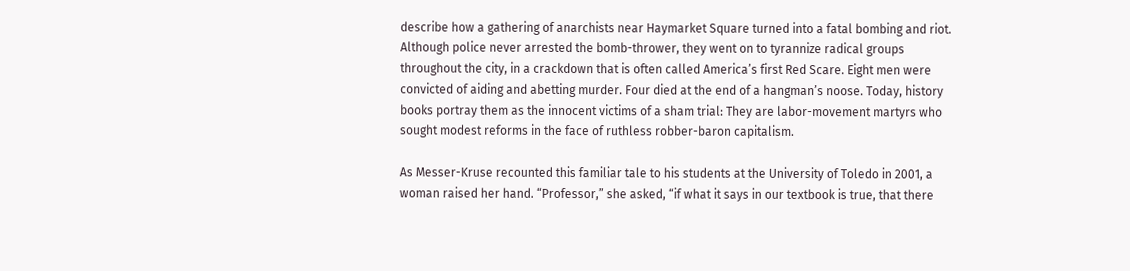describe how a gathering of anarchists near Haymarket Square turned into a fatal bombing and riot. Although police never arrested the bomb-thrower, they went on to tyrannize radical groups throughout the city, in a crackdown that is often called America’s first Red Scare. Eight men were convicted of aiding and abetting murder. Four died at the end of a hangman’s noose. Today, history books portray them as the innocent victims of a sham trial: They are labor-movement martyrs who sought modest reforms in the face of ruthless robber-baron capitalism.

As Messer-Kruse recounted this familiar tale to his students at the University of Toledo in 2001, a woman raised her hand. “Professor,” she asked, “if what it says in our textbook is true, that there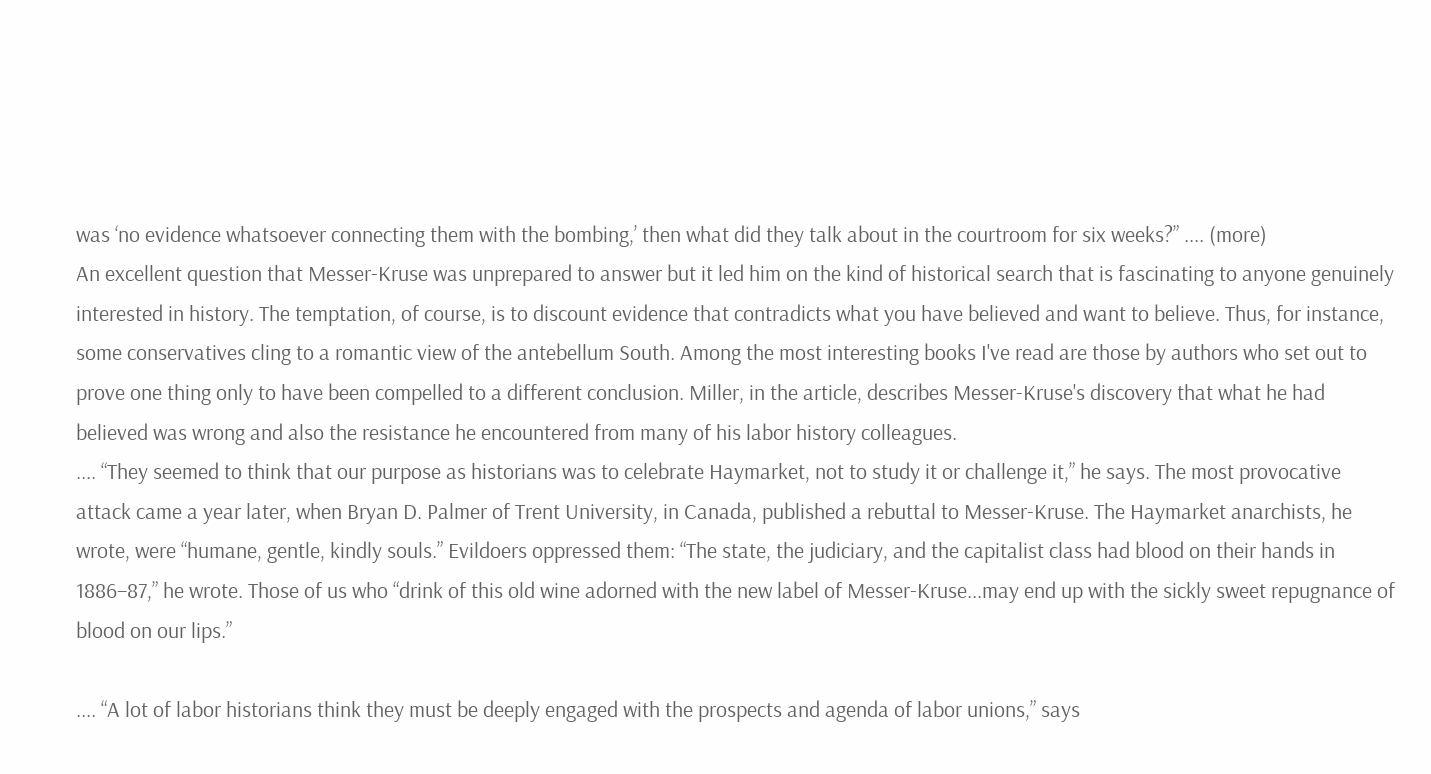was ‘no evidence whatsoever connecting them with the bombing,’ then what did they talk about in the courtroom for six weeks?” .... (more)
An excellent question that Messer-Kruse was unprepared to answer but it led him on the kind of historical search that is fascinating to anyone genuinely interested in history. The temptation, of course, is to discount evidence that contradicts what you have believed and want to believe. Thus, for instance, some conservatives cling to a romantic view of the antebellum South. Among the most interesting books I've read are those by authors who set out to prove one thing only to have been compelled to a different conclusion. Miller, in the article, describes Messer-Kruse's discovery that what he had believed was wrong and also the resistance he encountered from many of his labor history colleagues.
.... “They seemed to think that our purpose as historians was to celebrate Haymarket, not to study it or challenge it,” he says. The most provocative attack came a year later, when Bryan D. Palmer of Trent University, in Canada, published a rebuttal to Messer-Kruse. The Haymarket anarchists, he wrote, were “humane, gentle, kindly souls.” Evildoers oppressed them: “The state, the judiciary, and the capitalist class had blood on their hands in 1886–87,” he wrote. Those of us who “drink of this old wine adorned with the new label of Messer-Kruse...may end up with the sickly sweet repugnance of blood on our lips.”

.... “A lot of labor historians think they must be deeply engaged with the prospects and agenda of labor unions,” says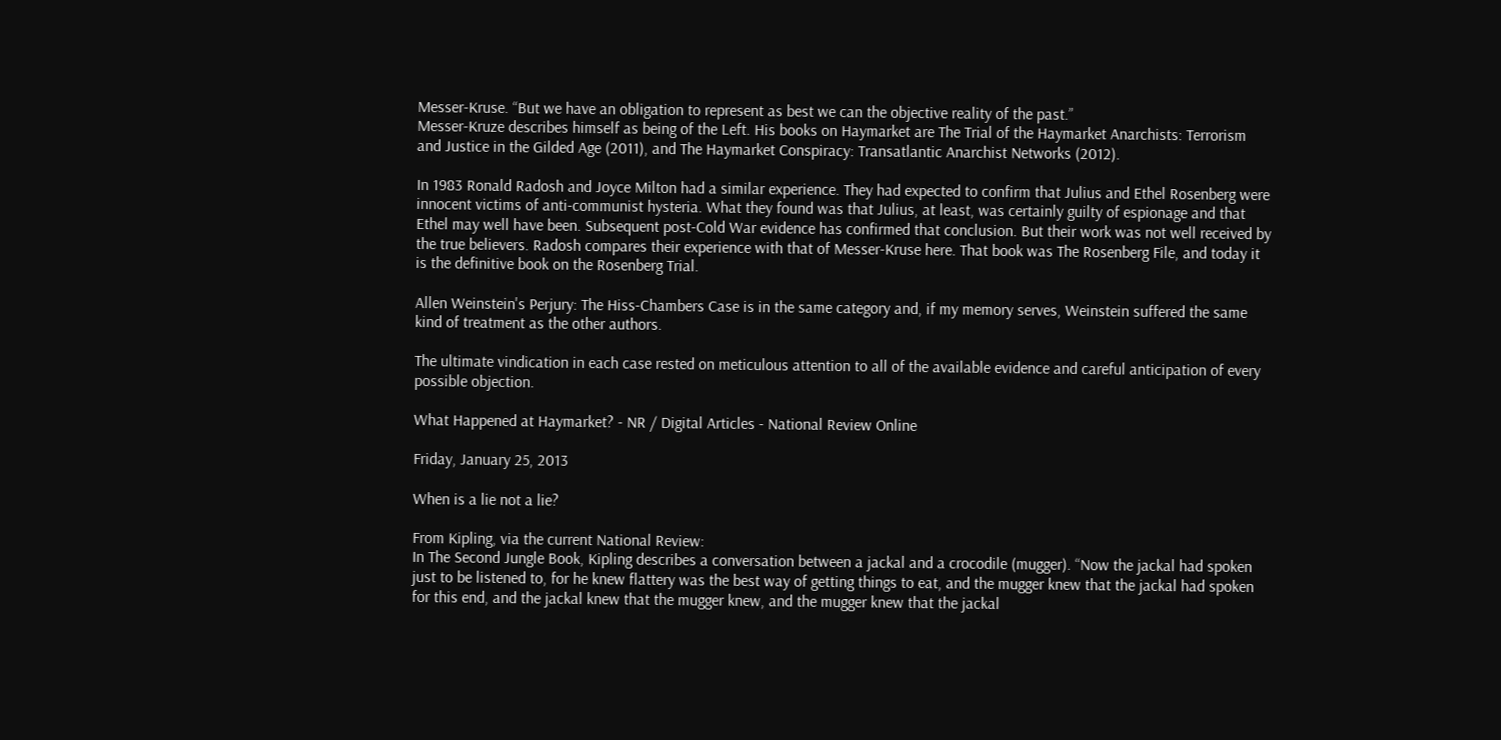Messer-Kruse. “But we have an obligation to represent as best we can the objective reality of the past.”
Messer-Kruze describes himself as being of the Left. His books on Haymarket are The Trial of the Haymarket Anarchists: Terrorism and Justice in the Gilded Age (2011), and The Haymarket Conspiracy: Transatlantic Anarchist Networks (2012).

In 1983 Ronald Radosh and Joyce Milton had a similar experience. They had expected to confirm that Julius and Ethel Rosenberg were innocent victims of anti-communist hysteria. What they found was that Julius, at least, was certainly guilty of espionage and that Ethel may well have been. Subsequent post-Cold War evidence has confirmed that conclusion. But their work was not well received by the true believers. Radosh compares their experience with that of Messer-Kruse here. That book was The Rosenberg File, and today it is the definitive book on the Rosenberg Trial.

Allen Weinstein's Perjury: The Hiss-Chambers Case is in the same category and, if my memory serves, Weinstein suffered the same kind of treatment as the other authors.

The ultimate vindication in each case rested on meticulous attention to all of the available evidence and careful anticipation of every possible objection.

What Happened at Haymarket? - NR / Digital Articles - National Review Online

Friday, January 25, 2013

When is a lie not a lie?

From Kipling, via the current National Review:
In The Second Jungle Book, Kipling describes a conversation between a jackal and a crocodile (mugger). “Now the jackal had spoken just to be listened to, for he knew flattery was the best way of getting things to eat, and the mugger knew that the jackal had spoken for this end, and the jackal knew that the mugger knew, and the mugger knew that the jackal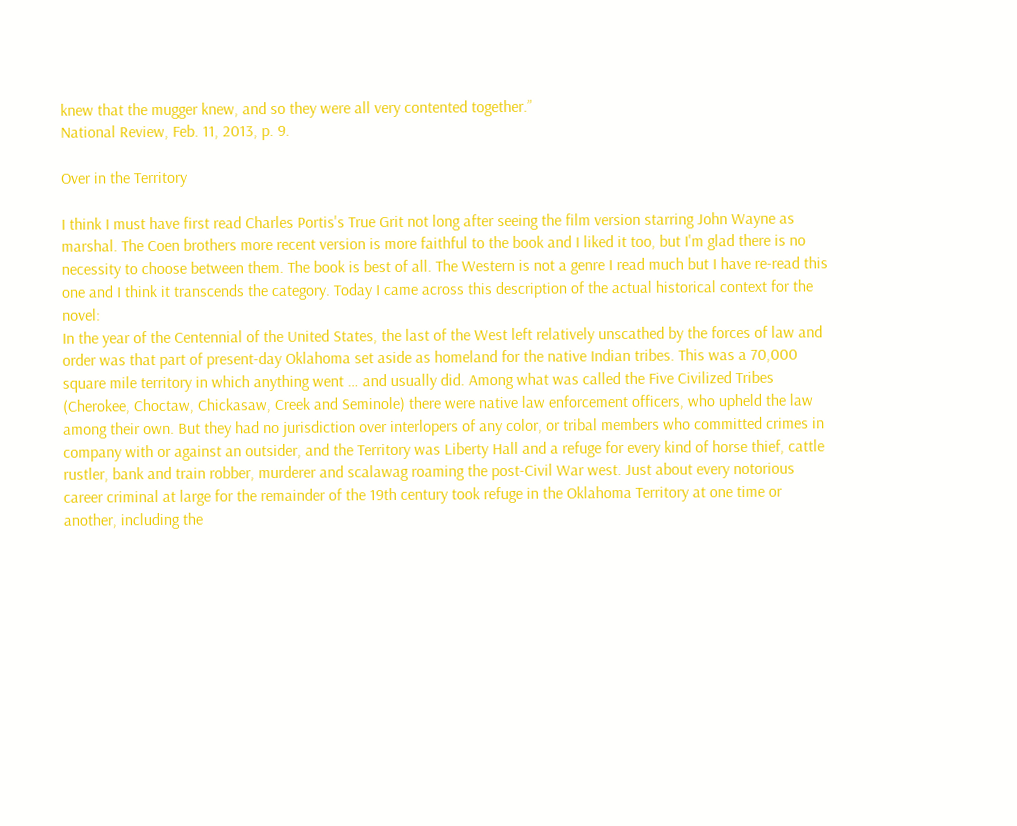knew that the mugger knew, and so they were all very contented together.”
National Review, Feb. 11, 2013, p. 9.

Over in the Territory

I think I must have first read Charles Portis's True Grit not long after seeing the film version starring John Wayne as marshal. The Coen brothers more recent version is more faithful to the book and I liked it too, but I'm glad there is no necessity to choose between them. The book is best of all. The Western is not a genre I read much but I have re-read this one and I think it transcends the category. Today I came across this description of the actual historical context for the novel:
In the year of the Centennial of the United States, the last of the West left relatively unscathed by the forces of law and order was that part of present-day Oklahoma set aside as homeland for the native Indian tribes. This was a 70,000 square mile territory in which anything went … and usually did. Among what was called the Five Civilized Tribes (Cherokee, Choctaw, Chickasaw, Creek and Seminole) there were native law enforcement officers, who upheld the law among their own. But they had no jurisdiction over interlopers of any color, or tribal members who committed crimes in company with or against an outsider, and the Territory was Liberty Hall and a refuge for every kind of horse thief, cattle rustler, bank and train robber, murderer and scalawag roaming the post-Civil War west. Just about every notorious career criminal at large for the remainder of the 19th century took refuge in the Oklahoma Territory at one time or another, including the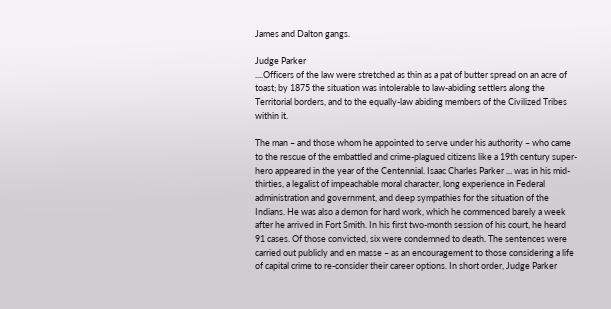James and Dalton gangs.

Judge Parker
....Officers of the law were stretched as thin as a pat of butter spread on an acre of toast; by 1875 the situation was intolerable to law-abiding settlers along the Territorial borders, and to the equally-law abiding members of the Civilized Tribes within it.

The man – and those whom he appointed to serve under his authority – who came to the rescue of the embattled and crime-plagued citizens like a 19th century super-hero appeared in the year of the Centennial. Isaac Charles Parker ... was in his mid-thirties, a legalist of impeachable moral character, long experience in Federal administration and government, and deep sympathies for the situation of the Indians. He was also a demon for hard work, which he commenced barely a week after he arrived in Fort Smith. In his first two-month session of his court, he heard 91 cases. Of those convicted, six were condemned to death. The sentences were carried out publicly and en masse – as an encouragement to those considering a life of capital crime to re-consider their career options. In short order, Judge Parker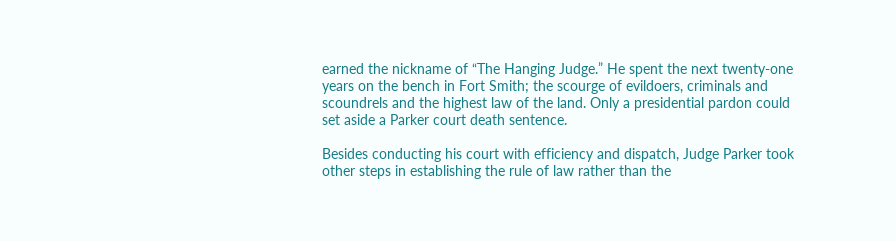earned the nickname of “The Hanging Judge.” He spent the next twenty-one years on the bench in Fort Smith; the scourge of evildoers, criminals and scoundrels and the highest law of the land. Only a presidential pardon could set aside a Parker court death sentence.

Besides conducting his court with efficiency and dispatch, Judge Parker took other steps in establishing the rule of law rather than the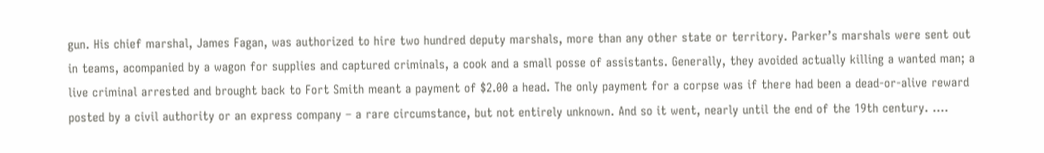gun. His chief marshal, James Fagan, was authorized to hire two hundred deputy marshals, more than any other state or territory. Parker’s marshals were sent out in teams, acompanied by a wagon for supplies and captured criminals, a cook and a small posse of assistants. Generally, they avoided actually killing a wanted man; a live criminal arrested and brought back to Fort Smith meant a payment of $2.00 a head. The only payment for a corpse was if there had been a dead-or-alive reward posted by a civil authority or an express company – a rare circumstance, but not entirely unknown. And so it went, nearly until the end of the 19th century. ....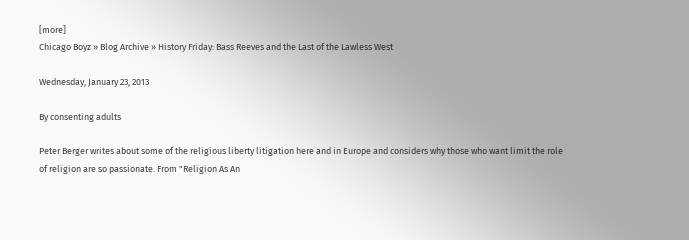[more]
Chicago Boyz » Blog Archive » History Friday: Bass Reeves and the Last of the Lawless West

Wednesday, January 23, 2013

By consenting adults

Peter Berger writes about some of the religious liberty litigation here and in Europe and considers why those who want limit the role of religion are so passionate. From "Religion As An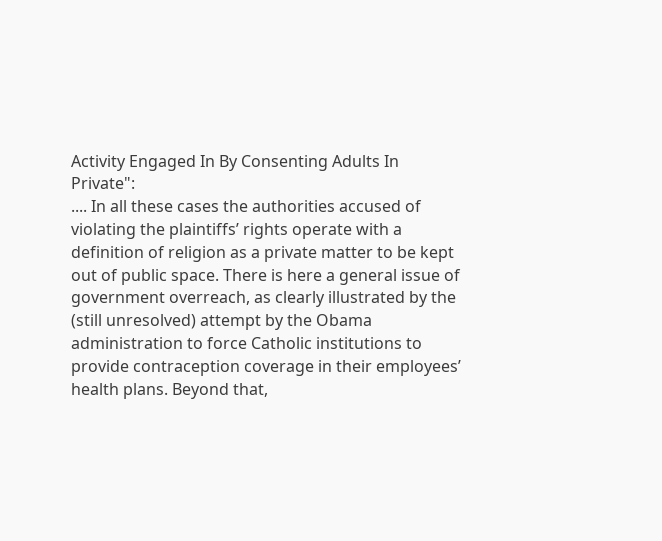Activity Engaged In By Consenting Adults In Private":
.... In all these cases the authorities accused of violating the plaintiffs’ rights operate with a definition of religion as a private matter to be kept out of public space. There is here a general issue of government overreach, as clearly illustrated by the (still unresolved) attempt by the Obama administration to force Catholic institutions to provide contraception coverage in their employees’ health plans. Beyond that,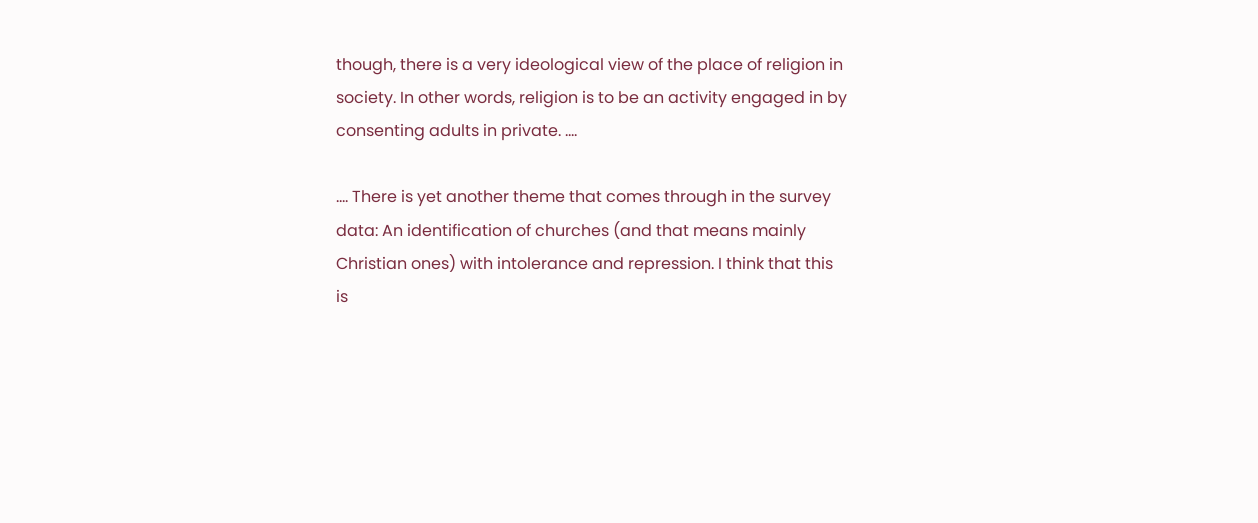though, there is a very ideological view of the place of religion in society. In other words, religion is to be an activity engaged in by consenting adults in private. ....

.... There is yet another theme that comes through in the survey data: An identification of churches (and that means mainly Christian ones) with intolerance and repression. I think that this is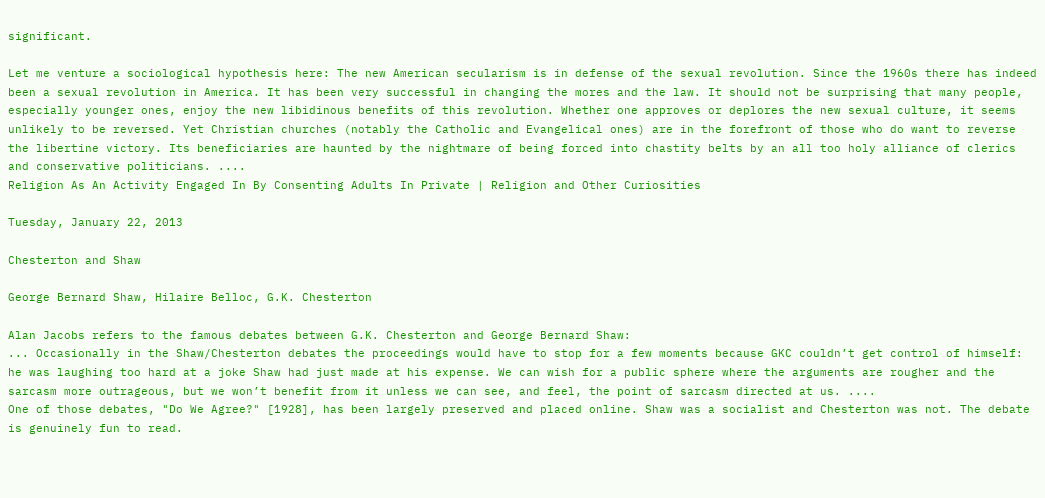significant.

Let me venture a sociological hypothesis here: The new American secularism is in defense of the sexual revolution. Since the 1960s there has indeed been a sexual revolution in America. It has been very successful in changing the mores and the law. It should not be surprising that many people, especially younger ones, enjoy the new libidinous benefits of this revolution. Whether one approves or deplores the new sexual culture, it seems unlikely to be reversed. Yet Christian churches (notably the Catholic and Evangelical ones) are in the forefront of those who do want to reverse the libertine victory. Its beneficiaries are haunted by the nightmare of being forced into chastity belts by an all too holy alliance of clerics and conservative politicians. ....
Religion As An Activity Engaged In By Consenting Adults In Private | Religion and Other Curiosities

Tuesday, January 22, 2013

Chesterton and Shaw

George Bernard Shaw, Hilaire Belloc, G.K. Chesterton

Alan Jacobs refers to the famous debates between G.K. Chesterton and George Bernard Shaw:
... Occasionally in the Shaw/Chesterton debates the proceedings would have to stop for a few moments because GKC couldn’t get control of himself: he was laughing too hard at a joke Shaw had just made at his expense. We can wish for a public sphere where the arguments are rougher and the sarcasm more outrageous, but we won’t benefit from it unless we can see, and feel, the point of sarcasm directed at us. ....
One of those debates, "Do We Agree?" [1928], has been largely preserved and placed online. Shaw was a socialist and Chesterton was not. The debate is genuinely fun to read.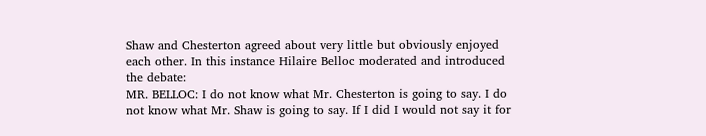Shaw and Chesterton agreed about very little but obviously enjoyed each other. In this instance Hilaire Belloc moderated and introduced the debate:
MR. BELLOC: I do not know what Mr. Chesterton is going to say. I do not know what Mr. Shaw is going to say. If I did I would not say it for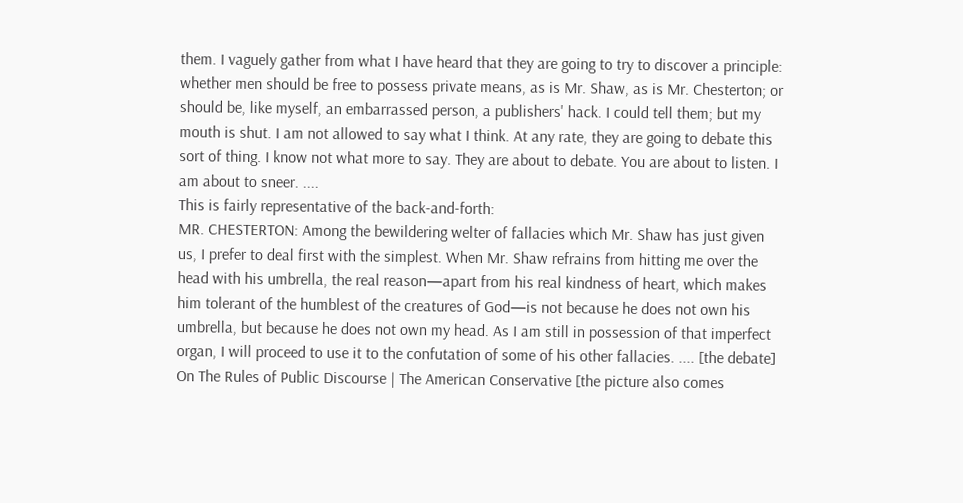them. I vaguely gather from what I have heard that they are going to try to discover a principle: whether men should be free to possess private means, as is Mr. Shaw, as is Mr. Chesterton; or should be, like myself, an embarrassed person, a publishers' hack. I could tell them; but my mouth is shut. I am not allowed to say what I think. At any rate, they are going to debate this sort of thing. I know not what more to say. They are about to debate. You are about to listen. I am about to sneer. ....
This is fairly representative of the back-and-forth:
MR. CHESTERTON: Among the bewildering welter of fallacies which Mr. Shaw has just given us, I prefer to deal first with the simplest. When Mr. Shaw refrains from hitting me over the head with his umbrella, the real reason—apart from his real kindness of heart, which makes him tolerant of the humblest of the creatures of God—is not because he does not own his umbrella, but because he does not own my head. As I am still in possession of that imperfect organ, I will proceed to use it to the confutation of some of his other fallacies. .... [the debate]
On The Rules of Public Discourse | The American Conservative [the picture also comes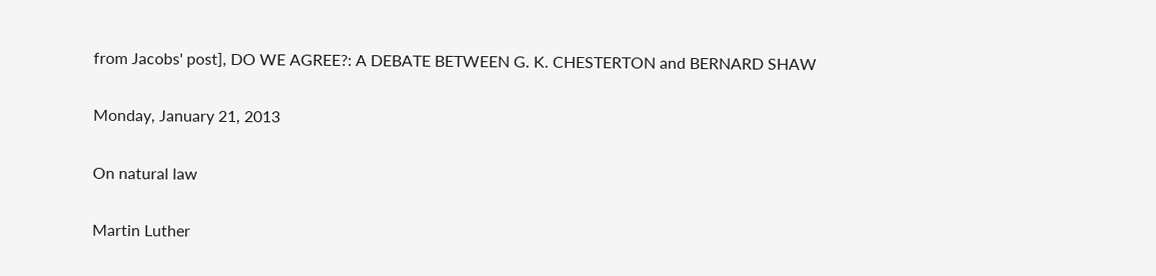from Jacobs' post], DO WE AGREE?: A DEBATE BETWEEN G. K. CHESTERTON and BERNARD SHAW

Monday, January 21, 2013

On natural law

Martin Luther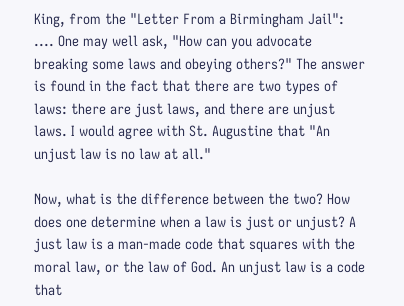King, from the "Letter From a Birmingham Jail":
.... One may well ask, "How can you advocate breaking some laws and obeying others?" The answer is found in the fact that there are two types of laws: there are just laws, and there are unjust laws. I would agree with St. Augustine that "An unjust law is no law at all."

Now, what is the difference between the two? How does one determine when a law is just or unjust? A just law is a man-made code that squares with the moral law, or the law of God. An unjust law is a code that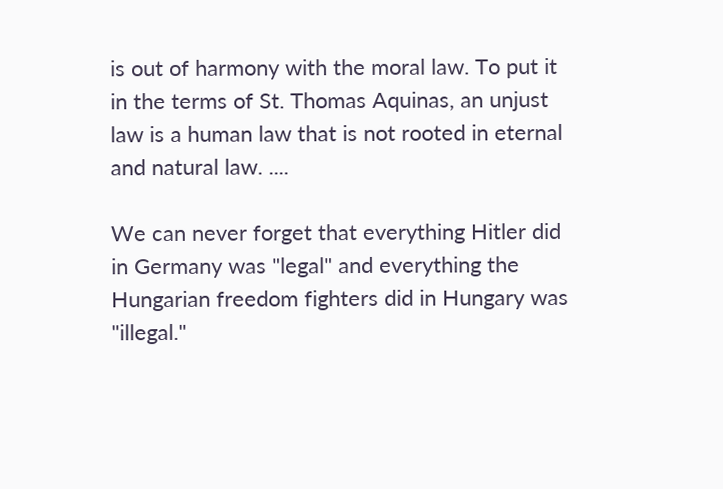is out of harmony with the moral law. To put it in the terms of St. Thomas Aquinas, an unjust law is a human law that is not rooted in eternal and natural law. ....

We can never forget that everything Hitler did in Germany was "legal" and everything the Hungarian freedom fighters did in Hungary was "illegal."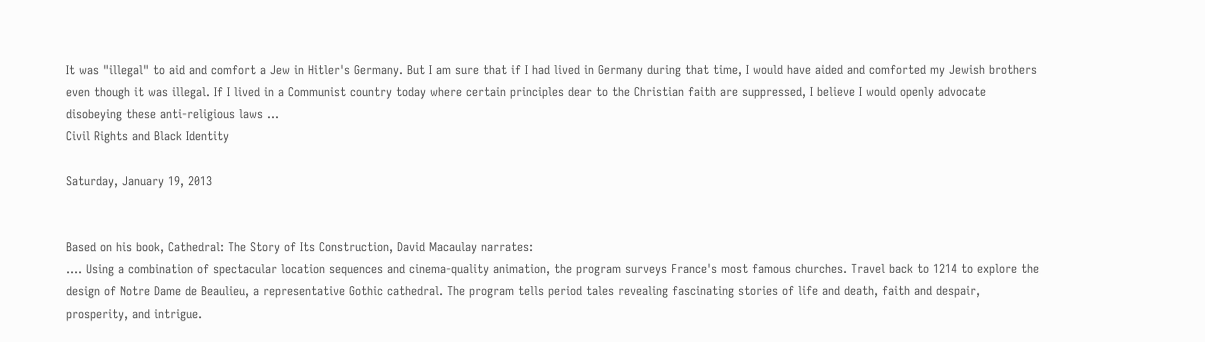It was "illegal" to aid and comfort a Jew in Hitler's Germany. But I am sure that if I had lived in Germany during that time, I would have aided and comforted my Jewish brothers even though it was illegal. If I lived in a Communist country today where certain principles dear to the Christian faith are suppressed, I believe I would openly advocate disobeying these anti-religious laws ...
Civil Rights and Black Identity

Saturday, January 19, 2013


Based on his book, Cathedral: The Story of Its Construction, David Macaulay narrates:
.... Using a combination of spectacular location sequences and cinema-quality animation, the program surveys France's most famous churches. Travel back to 1214 to explore the design of Notre Dame de Beaulieu, a representative Gothic cathedral. The program tells period tales revealing fascinating stories of life and death, faith and despair, prosperity, and intrigue.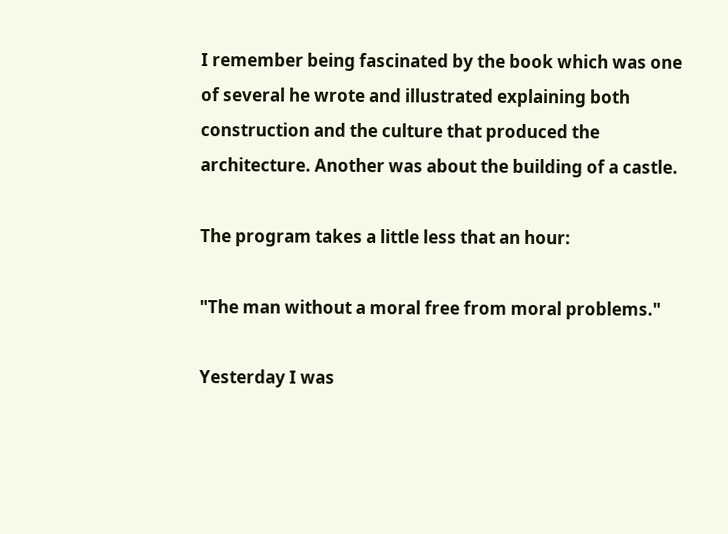I remember being fascinated by the book which was one of several he wrote and illustrated explaining both construction and the culture that produced the architecture. Another was about the building of a castle.

The program takes a little less that an hour:

"The man without a moral free from moral problems."

Yesterday I was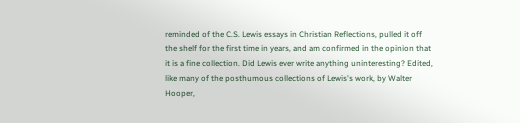reminded of the C.S. Lewis essays in Christian Reflections, pulled it off the shelf for the first time in years, and am confirmed in the opinion that it is a fine collection. Did Lewis ever write anything uninteresting? Edited, like many of the posthumous collections of Lewis's work, by Walter Hooper,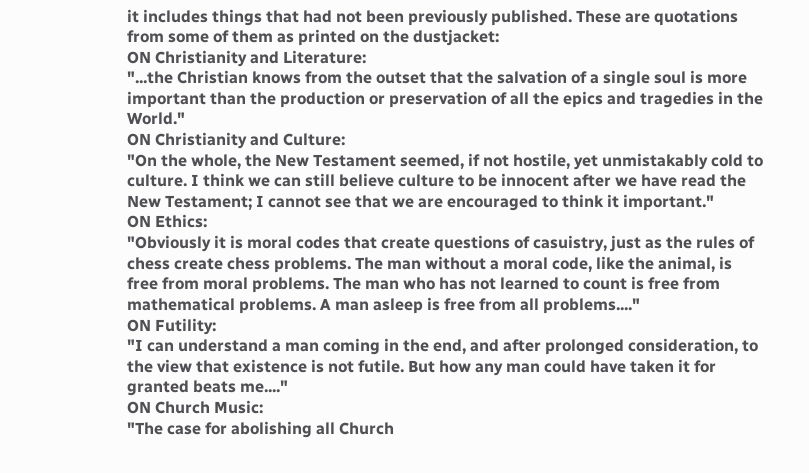it includes things that had not been previously published. These are quotations from some of them as printed on the dustjacket:
ON Christianity and Literature:
"...the Christian knows from the outset that the salvation of a single soul is more important than the production or preservation of all the epics and tragedies in the World."
ON Christianity and Culture:
"On the whole, the New Testament seemed, if not hostile, yet unmistakably cold to culture. I think we can still believe culture to be innocent after we have read the New Testament; I cannot see that we are encouraged to think it important."
ON Ethics:
"Obviously it is moral codes that create questions of casuistry, just as the rules of chess create chess problems. The man without a moral code, like the animal, is free from moral problems. The man who has not learned to count is free from mathematical problems. A man asleep is free from all problems...."
ON Futility:
"I can understand a man coming in the end, and after prolonged consideration, to the view that existence is not futile. But how any man could have taken it for granted beats me...."
ON Church Music:
"The case for abolishing all Church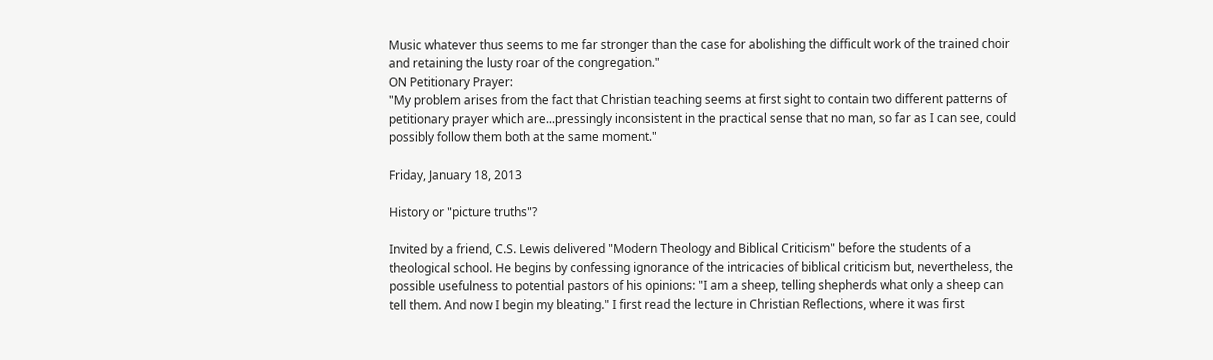Music whatever thus seems to me far stronger than the case for abolishing the difficult work of the trained choir and retaining the lusty roar of the congregation."
ON Petitionary Prayer:
"My problem arises from the fact that Christian teaching seems at first sight to contain two different patterns of petitionary prayer which are...pressingly inconsistent in the practical sense that no man, so far as I can see, could possibly follow them both at the same moment."

Friday, January 18, 2013

History or "picture truths"?

Invited by a friend, C.S. Lewis delivered "Modern Theology and Biblical Criticism" before the students of a theological school. He begins by confessing ignorance of the intricacies of biblical criticism but, nevertheless, the possible usefulness to potential pastors of his opinions: "I am a sheep, telling shepherds what only a sheep can tell them. And now I begin my bleating." I first read the lecture in Christian Reflections, where it was first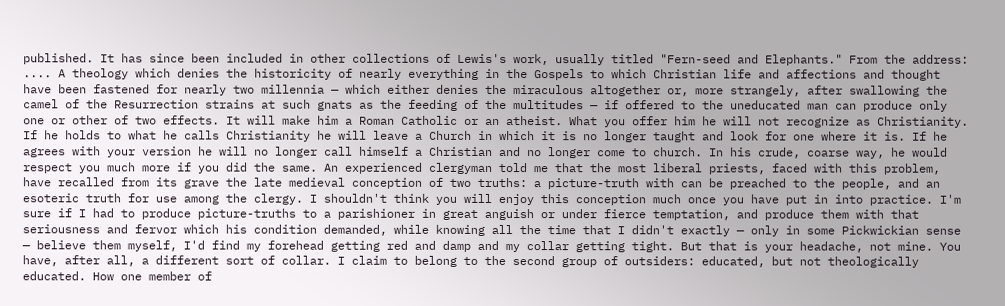published. It has since been included in other collections of Lewis's work, usually titled "Fern-seed and Elephants." From the address:
.... A theology which denies the historicity of nearly everything in the Gospels to which Christian life and affections and thought have been fastened for nearly two millennia — which either denies the miraculous altogether or, more strangely, after swallowing the camel of the Resurrection strains at such gnats as the feeding of the multitudes — if offered to the uneducated man can produce only one or other of two effects. It will make him a Roman Catholic or an atheist. What you offer him he will not recognize as Christianity. If he holds to what he calls Christianity he will leave a Church in which it is no longer taught and look for one where it is. If he agrees with your version he will no longer call himself a Christian and no longer come to church. In his crude, coarse way, he would respect you much more if you did the same. An experienced clergyman told me that the most liberal priests, faced with this problem, have recalled from its grave the late medieval conception of two truths: a picture-truth with can be preached to the people, and an esoteric truth for use among the clergy. I shouldn't think you will enjoy this conception much once you have put in into practice. I'm sure if I had to produce picture-truths to a parishioner in great anguish or under fierce temptation, and produce them with that seriousness and fervor which his condition demanded, while knowing all the time that I didn't exactly — only in some Pickwickian sense — believe them myself, I'd find my forehead getting red and damp and my collar getting tight. But that is your headache, not mine. You have, after all, a different sort of collar. I claim to belong to the second group of outsiders: educated, but not theologically educated. How one member of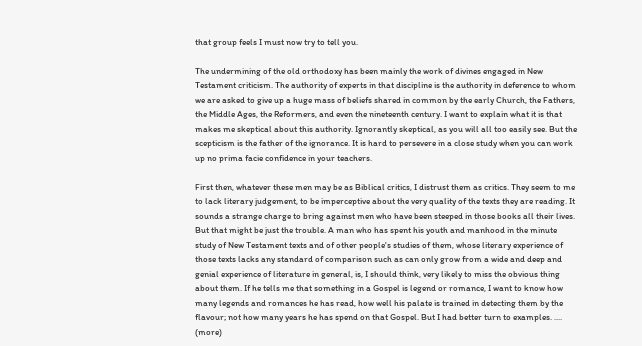that group feels I must now try to tell you.

The undermining of the old orthodoxy has been mainly the work of divines engaged in New Testament criticism. The authority of experts in that discipline is the authority in deference to whom we are asked to give up a huge mass of beliefs shared in common by the early Church, the Fathers, the Middle Ages, the Reformers, and even the nineteenth century. I want to explain what it is that makes me skeptical about this authority. Ignorantly skeptical, as you will all too easily see. But the scepticism is the father of the ignorance. It is hard to persevere in a close study when you can work up no prima facie confidence in your teachers.

First then, whatever these men may be as Biblical critics, I distrust them as critics. They seem to me to lack literary judgement, to be imperceptive about the very quality of the texts they are reading. It sounds a strange charge to bring against men who have been steeped in those books all their lives. But that might be just the trouble. A man who has spent his youth and manhood in the minute study of New Testament texts and of other people's studies of them, whose literary experience of those texts lacks any standard of comparison such as can only grow from a wide and deep and genial experience of literature in general, is, I should think, very likely to miss the obvious thing about them. If he tells me that something in a Gospel is legend or romance, I want to know how many legends and romances he has read, how well his palate is trained in detecting them by the flavour; not how many years he has spend on that Gospel. But I had better turn to examples. .... (more)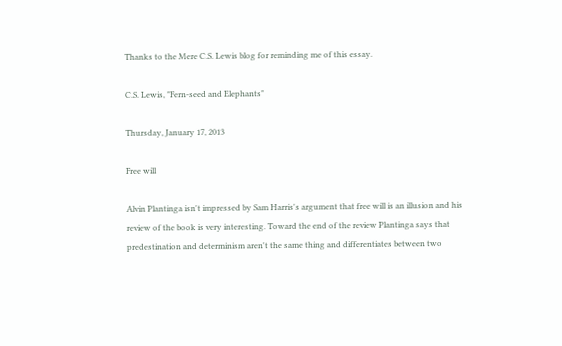Thanks to the Mere C.S. Lewis blog for reminding me of this essay.

C.S. Lewis, "Fern-seed and Elephants"

Thursday, January 17, 2013

Free will

Alvin Plantinga isn't impressed by Sam Harris's argument that free will is an illusion and his review of the book is very interesting. Toward the end of the review Plantinga says that predestination and determinism aren't the same thing and differentiates between two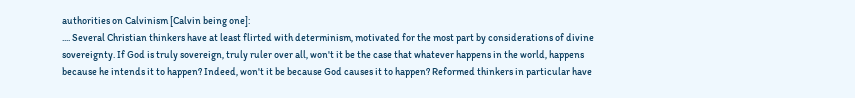authorities on Calvinism [Calvin being one]:
.... Several Christian thinkers have at least flirted with determinism, motivated for the most part by considerations of divine sovereignty. If God is truly sovereign, truly ruler over all, won't it be the case that whatever happens in the world, happens because he intends it to happen? Indeed, won't it be because God causes it to happen? Reformed thinkers in particular have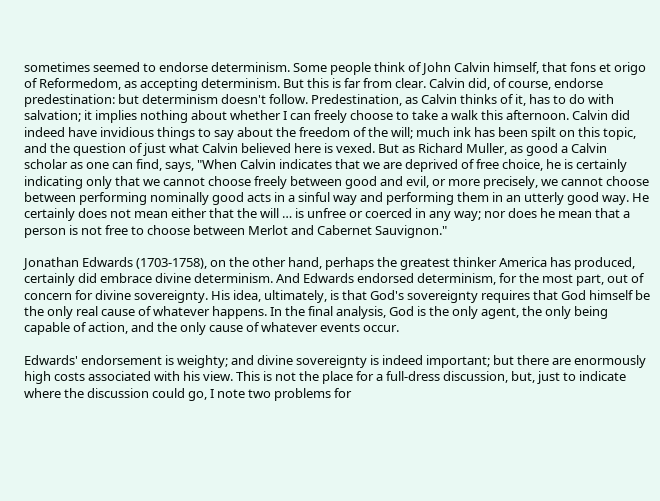sometimes seemed to endorse determinism. Some people think of John Calvin himself, that fons et origo of Reformedom, as accepting determinism. But this is far from clear. Calvin did, of course, endorse predestination: but determinism doesn't follow. Predestination, as Calvin thinks of it, has to do with salvation; it implies nothing about whether I can freely choose to take a walk this afternoon. Calvin did indeed have invidious things to say about the freedom of the will; much ink has been spilt on this topic, and the question of just what Calvin believed here is vexed. But as Richard Muller, as good a Calvin scholar as one can find, says, "When Calvin indicates that we are deprived of free choice, he is certainly indicating only that we cannot choose freely between good and evil, or more precisely, we cannot choose between performing nominally good acts in a sinful way and performing them in an utterly good way. He certainly does not mean either that the will … is unfree or coerced in any way; nor does he mean that a person is not free to choose between Merlot and Cabernet Sauvignon."

Jonathan Edwards (1703-1758), on the other hand, perhaps the greatest thinker America has produced, certainly did embrace divine determinism. And Edwards endorsed determinism, for the most part, out of concern for divine sovereignty. His idea, ultimately, is that God's sovereignty requires that God himself be the only real cause of whatever happens. In the final analysis, God is the only agent, the only being capable of action, and the only cause of whatever events occur.

Edwards' endorsement is weighty; and divine sovereignty is indeed important; but there are enormously high costs associated with his view. This is not the place for a full-dress discussion, but, just to indicate where the discussion could go, I note two problems for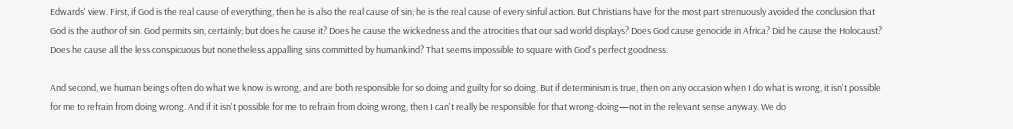Edwards' view. First, if God is the real cause of everything, then he is also the real cause of sin; he is the real cause of every sinful action. But Christians have for the most part strenuously avoided the conclusion that God is the author of sin. God permits sin, certainly; but does he cause it? Does he cause the wickedness and the atrocities that our sad world displays? Does God cause genocide in Africa? Did he cause the Holocaust? Does he cause all the less conspicuous but nonetheless appalling sins committed by humankind? That seems impossible to square with God's perfect goodness.

And second, we human beings often do what we know is wrong, and are both responsible for so doing and guilty for so doing. But if determinism is true, then on any occasion when I do what is wrong, it isn't possible for me to refrain from doing wrong. And if it isn't possible for me to refrain from doing wrong, then I can't really be responsible for that wrong-doing—not in the relevant sense anyway. We do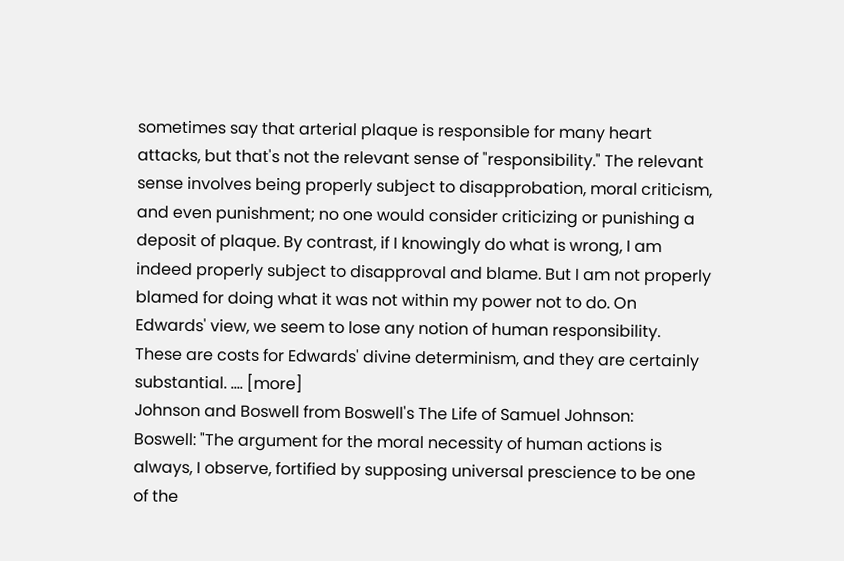sometimes say that arterial plaque is responsible for many heart attacks, but that's not the relevant sense of "responsibility." The relevant sense involves being properly subject to disapprobation, moral criticism, and even punishment; no one would consider criticizing or punishing a deposit of plaque. By contrast, if I knowingly do what is wrong, I am indeed properly subject to disapproval and blame. But I am not properly blamed for doing what it was not within my power not to do. On Edwards' view, we seem to lose any notion of human responsibility. These are costs for Edwards' divine determinism, and they are certainly substantial. .... [more]
Johnson and Boswell from Boswell's The Life of Samuel Johnson:
Boswell: "The argument for the moral necessity of human actions is always, I observe, fortified by supposing universal prescience to be one of the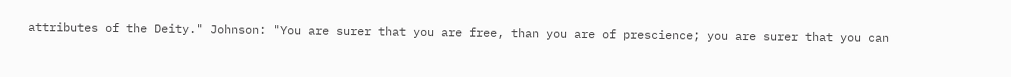attributes of the Deity." Johnson: "You are surer that you are free, than you are of prescience; you are surer that you can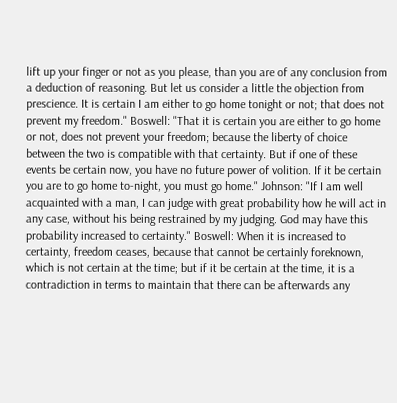lift up your finger or not as you please, than you are of any conclusion from a deduction of reasoning. But let us consider a little the objection from prescience. It is certain I am either to go home tonight or not; that does not prevent my freedom." Boswell: "That it is certain you are either to go home or not, does not prevent your freedom; because the liberty of choice between the two is compatible with that certainty. But if one of these events be certain now, you have no future power of volition. If it be certain you are to go home to-night, you must go home." Johnson: "If I am well acquainted with a man, I can judge with great probability how he will act in any case, without his being restrained by my judging. God may have this probability increased to certainty." Boswell: When it is increased to certainty, freedom ceases, because that cannot be certainly foreknown, which is not certain at the time; but if it be certain at the time, it is a contradiction in terms to maintain that there can be afterwards any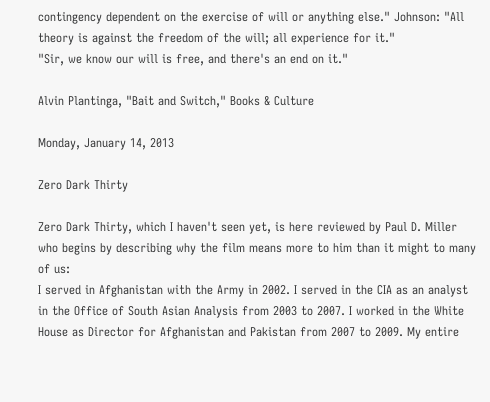contingency dependent on the exercise of will or anything else." Johnson: "All theory is against the freedom of the will; all experience for it."
"Sir, we know our will is free, and there's an end on it."

Alvin Plantinga, "Bait and Switch," Books & Culture

Monday, January 14, 2013

Zero Dark Thirty

Zero Dark Thirty, which I haven't seen yet, is here reviewed by Paul D. Miller who begins by describing why the film means more to him than it might to many of us:
I served in Afghanistan with the Army in 2002. I served in the CIA as an analyst in the Office of South Asian Analysis from 2003 to 2007. I worked in the White House as Director for Afghanistan and Pakistan from 2007 to 2009. My entire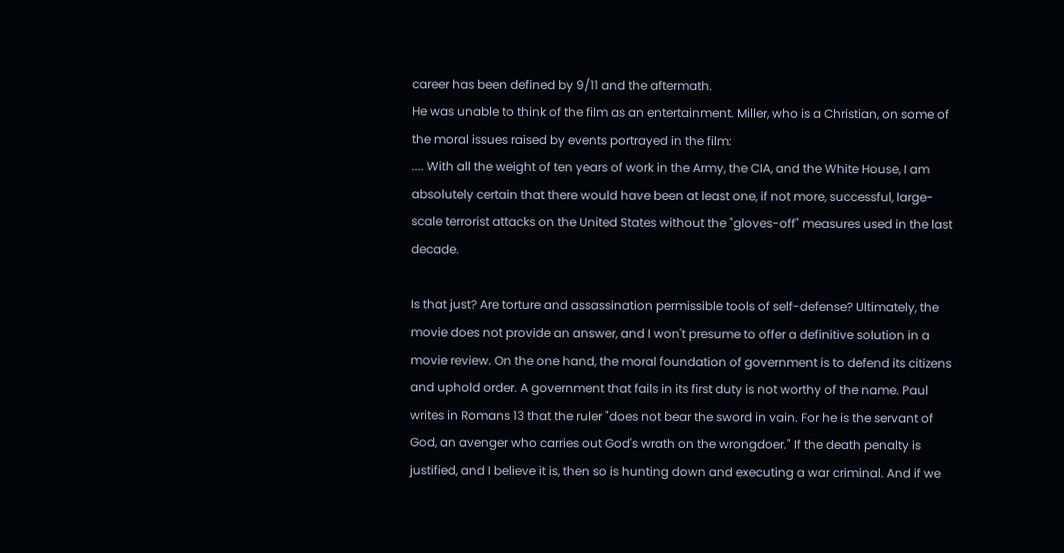career has been defined by 9/11 and the aftermath.
He was unable to think of the film as an entertainment. Miller, who is a Christian, on some of the moral issues raised by events portrayed in the film:
.... With all the weight of ten years of work in the Army, the CIA, and the White House, I am absolutely certain that there would have been at least one, if not more, successful, large-scale terrorist attacks on the United States without the "gloves-off" measures used in the last decade.

Is that just? Are torture and assassination permissible tools of self-defense? Ultimately, the movie does not provide an answer, and I won't presume to offer a definitive solution in a movie review. On the one hand, the moral foundation of government is to defend its citizens and uphold order. A government that fails in its first duty is not worthy of the name. Paul writes in Romans 13 that the ruler "does not bear the sword in vain. For he is the servant of God, an avenger who carries out God's wrath on the wrongdoer." If the death penalty is justified, and I believe it is, then so is hunting down and executing a war criminal. And if we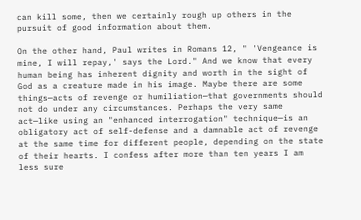can kill some, then we certainly rough up others in the pursuit of good information about them.

On the other hand, Paul writes in Romans 12, " 'Vengeance is mine, I will repay,' says the Lord." And we know that every human being has inherent dignity and worth in the sight of God as a creature made in his image. Maybe there are some things—acts of revenge or humiliation—that governments should not do under any circumstances. Perhaps the very same act—like using an "enhanced interrogation" technique—is an obligatory act of self-defense and a damnable act of revenge at the same time for different people, depending on the state of their hearts. I confess after more than ten years I am less sure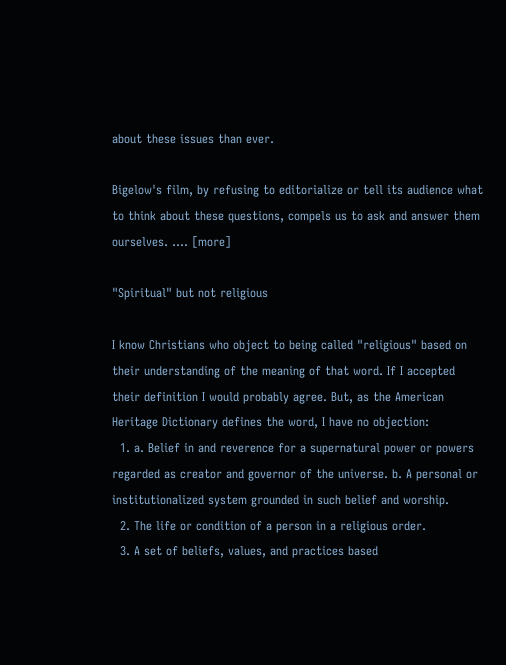about these issues than ever.

Bigelow's film, by refusing to editorialize or tell its audience what to think about these questions, compels us to ask and answer them ourselves. .... [more]

"Spiritual" but not religious

I know Christians who object to being called "religious" based on their understanding of the meaning of that word. If I accepted their definition I would probably agree. But, as the American Heritage Dictionary defines the word, I have no objection:
  1. a. Belief in and reverence for a supernatural power or powers regarded as creator and governor of the universe. b. A personal or institutionalized system grounded in such belief and worship.
  2. The life or condition of a person in a religious order.
  3. A set of beliefs, values, and practices based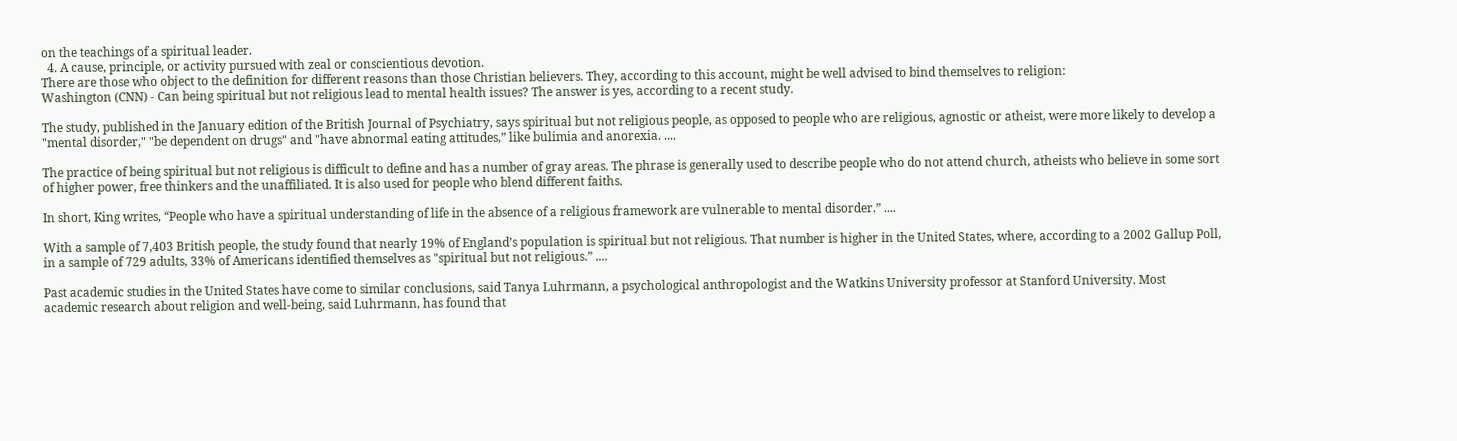on the teachings of a spiritual leader.
  4. A cause, principle, or activity pursued with zeal or conscientious devotion.
There are those who object to the definition for different reasons than those Christian believers. They, according to this account, might be well advised to bind themselves to religion:
Washington (CNN) - Can being spiritual but not religious lead to mental health issues? The answer is yes, according to a recent study.

The study, published in the January edition of the British Journal of Psychiatry, says spiritual but not religious people, as opposed to people who are religious, agnostic or atheist, were more likely to develop a "mental disorder," "be dependent on drugs" and "have abnormal eating attitudes,” like bulimia and anorexia. ....

The practice of being spiritual but not religious is difficult to define and has a number of gray areas. The phrase is generally used to describe people who do not attend church, atheists who believe in some sort of higher power, free thinkers and the unaffiliated. It is also used for people who blend different faiths.

In short, King writes, “People who have a spiritual understanding of life in the absence of a religious framework are vulnerable to mental disorder.” ....

With a sample of 7,403 British people, the study found that nearly 19% of England’s population is spiritual but not religious. That number is higher in the United States, where, according to a 2002 Gallup Poll, in a sample of 729 adults, 33% of Americans identified themselves as "spiritual but not religious.” ....

Past academic studies in the United States have come to similar conclusions, said Tanya Luhrmann, a psychological anthropologist and the Watkins University professor at Stanford University. Most academic research about religion and well-being, said Luhrmann, has found that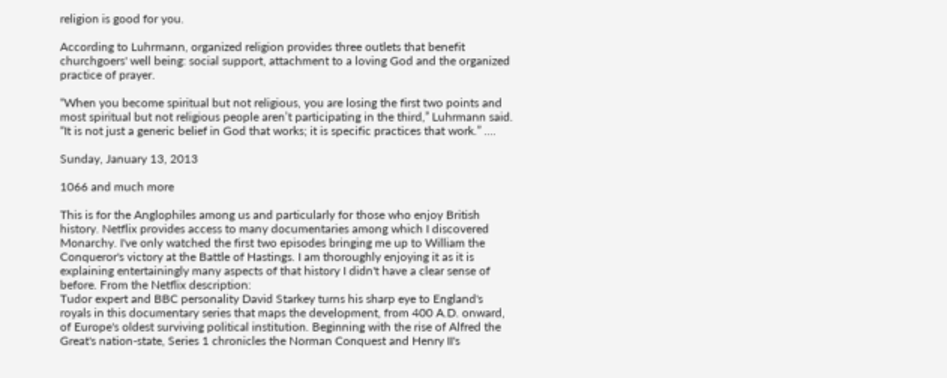religion is good for you.

According to Luhrmann, organized religion provides three outlets that benefit churchgoers' well being: social support, attachment to a loving God and the organized practice of prayer.

“When you become spiritual but not religious, you are losing the first two points and most spiritual but not religious people aren’t participating in the third,” Luhrmann said. “It is not just a generic belief in God that works; it is specific practices that work.” ....

Sunday, January 13, 2013

1066 and much more

This is for the Anglophiles among us and particularly for those who enjoy British history. Netflix provides access to many documentaries among which I discovered Monarchy. I've only watched the first two episodes bringing me up to William the Conqueror's victory at the Battle of Hastings. I am thoroughly enjoying it as it is explaining entertainingly many aspects of that history I didn't have a clear sense of before. From the Netflix description:
Tudor expert and BBC personality David Starkey turns his sharp eye to England's royals in this documentary series that maps the development, from 400 A.D. onward, of Europe's oldest surviving political institution. Beginning with the rise of Alfred the Great's nation-state, Series 1 chronicles the Norman Conquest and Henry II's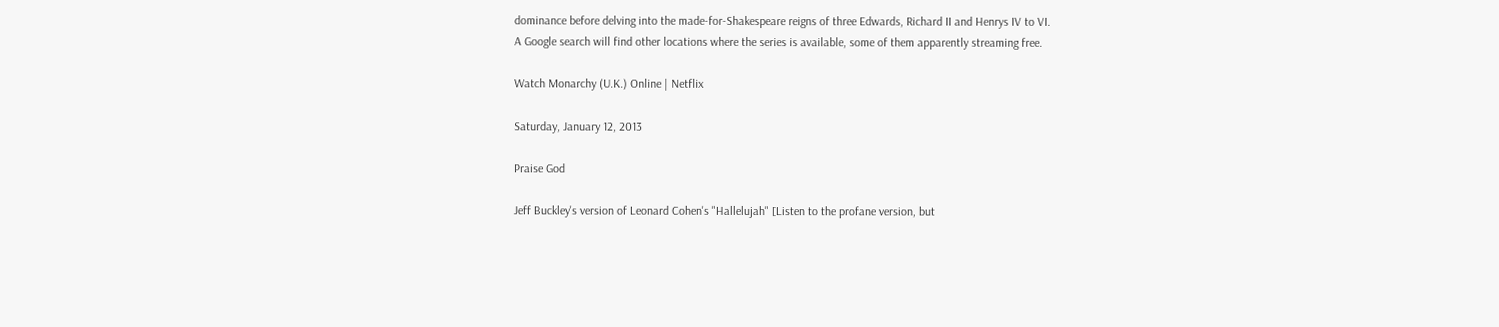dominance before delving into the made-for-Shakespeare reigns of three Edwards, Richard II and Henrys IV to VI.
A Google search will find other locations where the series is available, some of them apparently streaming free.

Watch Monarchy (U.K.) Online | Netflix

Saturday, January 12, 2013

Praise God

Jeff Buckley's version of Leonard Cohen's "Hallelujah" [Listen to the profane version, but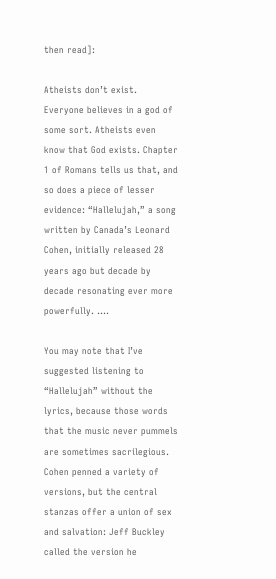then read]:

Atheists don’t exist. Everyone believes in a god of some sort. Atheists even know that God exists. Chapter 1 of Romans tells us that, and so does a piece of lesser evidence: “Hallelujah,” a song written by Canada’s Leonard Cohen, initially released 28 years ago but decade by decade resonating ever more powerfully. ....

You may note that I’ve suggested listening to “Hallelujah” without the lyrics, because those words that the music never pummels are sometimes sacrilegious. Cohen penned a variety of versions, but the central stanzas offer a union of sex and salvation: Jeff Buckley called the version he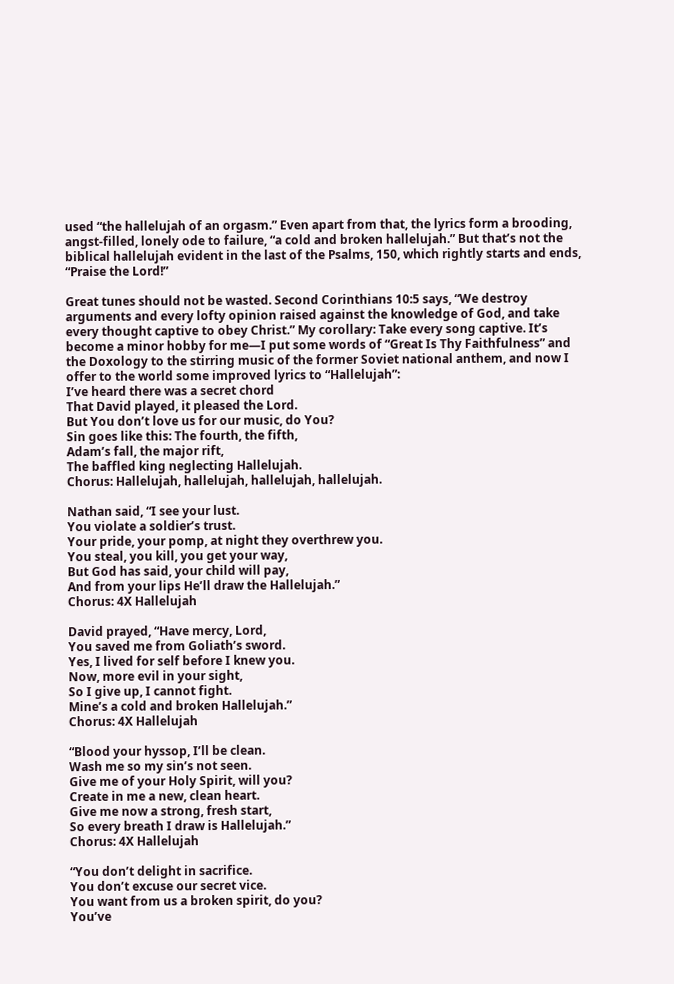used “the hallelujah of an orgasm.” Even apart from that, the lyrics form a brooding, angst-filled, lonely ode to failure, “a cold and broken hallelujah.” But that’s not the biblical hallelujah evident in the last of the Psalms, 150, which rightly starts and ends, “Praise the Lord!”

Great tunes should not be wasted. Second Corinthians 10:5 says, “We destroy arguments and every lofty opinion raised against the knowledge of God, and take every thought captive to obey Christ.” My corollary: Take every song captive. It’s become a minor hobby for me—I put some words of “Great Is Thy Faithfulness” and the Doxology to the stirring music of the former Soviet national anthem, and now I offer to the world some improved lyrics to “Hallelujah”:
I’ve heard there was a secret chord
That David played, it pleased the Lord.
But You don’t love us for our music, do You?
Sin goes like this: The fourth, the fifth,
Adam’s fall, the major rift,
The baffled king neglecting Hallelujah.
Chorus: Hallelujah, hallelujah, hallelujah, hallelujah.

Nathan said, “I see your lust.
You violate a soldier’s trust.
Your pride, your pomp, at night they overthrew you.
You steal, you kill, you get your way,
But God has said, your child will pay,
And from your lips He’ll draw the Hallelujah.”
Chorus: 4X Hallelujah

David prayed, “Have mercy, Lord,
You saved me from Goliath’s sword.
Yes, I lived for self before I knew you.
Now, more evil in your sight,
So I give up, I cannot fight.
Mine’s a cold and broken Hallelujah.”
Chorus: 4X Hallelujah

“Blood your hyssop, I’ll be clean.
Wash me so my sin’s not seen.
Give me of your Holy Spirit, will you?
Create in me a new, clean heart.
Give me now a strong, fresh start,
So every breath I draw is Hallelujah.”
Chorus: 4X Hallelujah

“You don’t delight in sacrifice.
You don’t excuse our secret vice.
You want from us a broken spirit, do you?
You’ve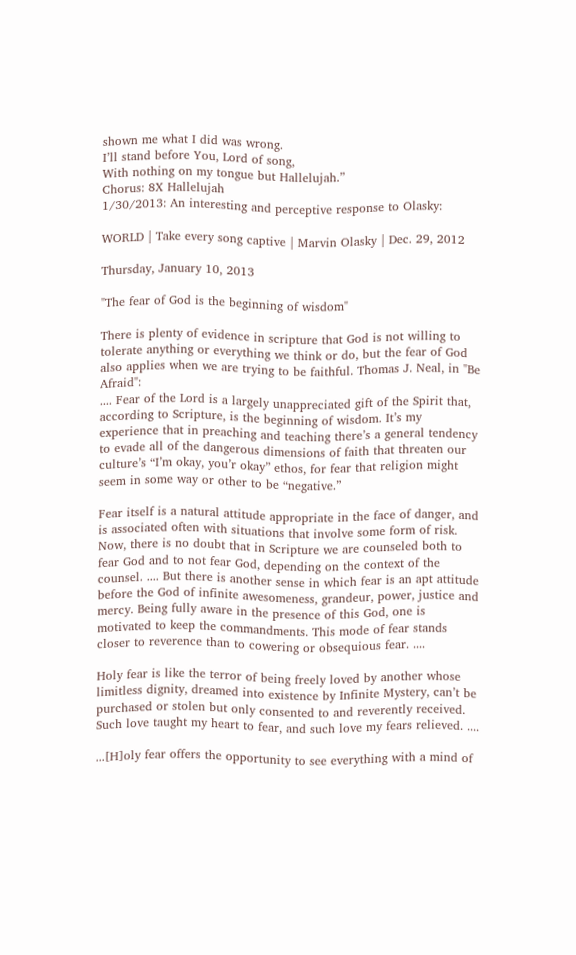shown me what I did was wrong.
I’ll stand before You, Lord of song,
With nothing on my tongue but Hallelujah.”
Chorus: 8X Hallelujah
1/30/2013: An interesting and perceptive response to Olasky:

WORLD | Take every song captive | Marvin Olasky | Dec. 29, 2012

Thursday, January 10, 2013

"The fear of God is the beginning of wisdom"

There is plenty of evidence in scripture that God is not willing to tolerate anything or everything we think or do, but the fear of God also applies when we are trying to be faithful. Thomas J. Neal, in "Be Afraid":
.... Fear of the Lord is a largely unappreciated gift of the Spirit that, according to Scripture, is the beginning of wisdom. It’s my experience that in preaching and teaching there’s a general tendency to evade all of the dangerous dimensions of faith that threaten our culture’s “I’m okay, you’r okay” ethos, for fear that religion might seem in some way or other to be “negative.”

Fear itself is a natural attitude appropriate in the face of danger, and is associated often with situations that involve some form of risk. Now, there is no doubt that in Scripture we are counseled both to fear God and to not fear God, depending on the context of the counsel. .... But there is another sense in which fear is an apt attitude before the God of infinite awesomeness, grandeur, power, justice and mercy. Being fully aware in the presence of this God, one is motivated to keep the commandments. This mode of fear stands closer to reverence than to cowering or obsequious fear. ....

Holy fear is like the terror of being freely loved by another whose limitless dignity, dreamed into existence by Infinite Mystery, can’t be purchased or stolen but only consented to and reverently received. Such love taught my heart to fear, and such love my fears relieved. ....

...[H]oly fear offers the opportunity to see everything with a mind of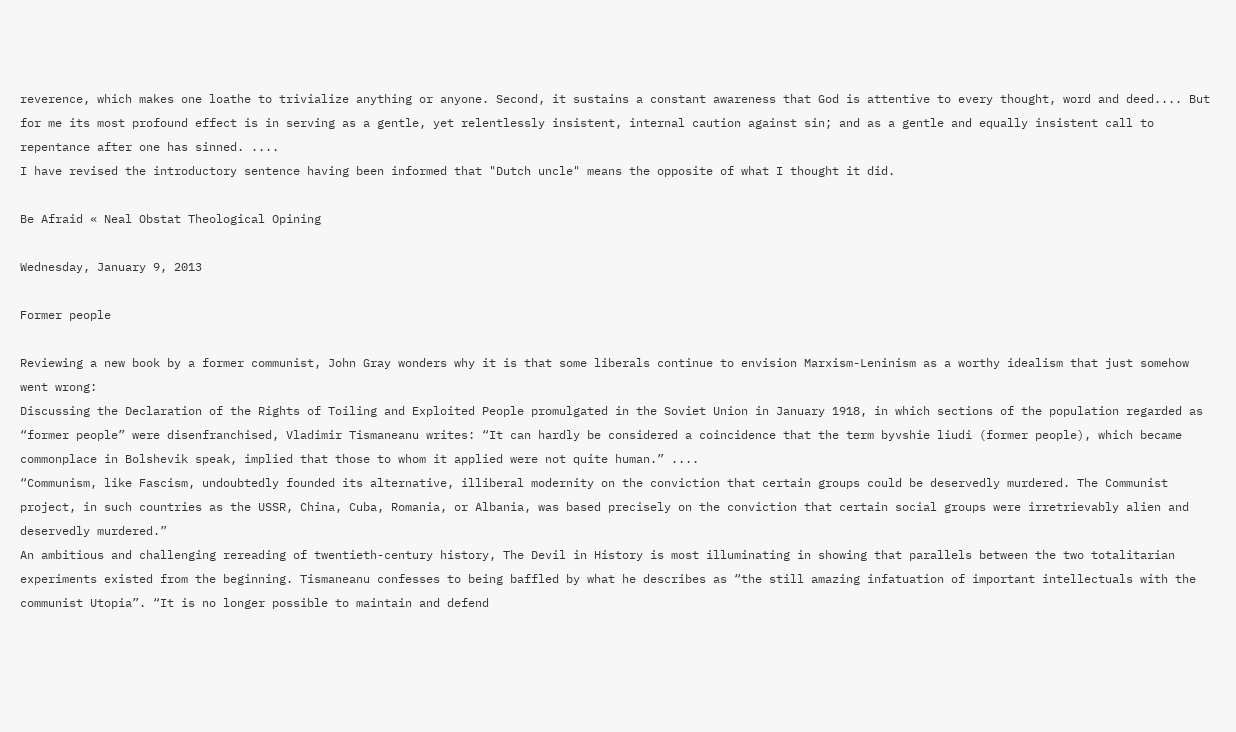reverence, which makes one loathe to trivialize anything or anyone. Second, it sustains a constant awareness that God is attentive to every thought, word and deed.... But for me its most profound effect is in serving as a gentle, yet relentlessly insistent, internal caution against sin; and as a gentle and equally insistent call to repentance after one has sinned. ....
I have revised the introductory sentence having been informed that "Dutch uncle" means the opposite of what I thought it did.

Be Afraid « Neal Obstat Theological Opining

Wednesday, January 9, 2013

Former people

Reviewing a new book by a former communist, John Gray wonders why it is that some liberals continue to envision Marxism-Leninism as a worthy idealism that just somehow went wrong:
Discussing the Declaration of the Rights of Toiling and Exploited People promulgated in the Soviet Union in January 1918, in which sections of the population regarded as “former people” were disenfranchised, Vladimir Tismaneanu writes: “It can hardly be considered a coincidence that the term byvshie liudi (former people), which became commonplace in Bolshevik speak, implied that those to whom it applied were not quite human.” ....
“Communism, like Fascism, undoubtedly founded its alternative, illiberal modernity on the conviction that certain groups could be deservedly murdered. The Communist project, in such countries as the USSR, China, Cuba, Romania, or Albania, was based precisely on the conviction that certain social groups were irretrievably alien and deservedly murdered.”
An ambitious and challenging rereading of twentieth-century history, The Devil in History is most illuminating in showing that parallels between the two totalitarian experiments existed from the beginning. Tismaneanu confesses to being baffled by what he describes as “the still amazing infatuation of important intellectuals with the communist Utopia”. “It is no longer possible to maintain and defend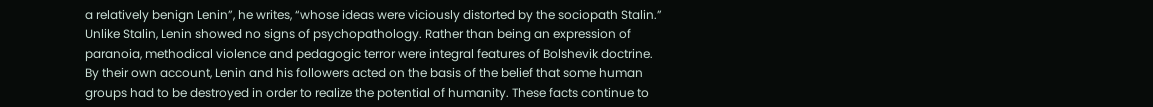a relatively benign Lenin”, he writes, “whose ideas were viciously distorted by the sociopath Stalin.” Unlike Stalin, Lenin showed no signs of psychopathology. Rather than being an expression of paranoia, methodical violence and pedagogic terror were integral features of Bolshevik doctrine. By their own account, Lenin and his followers acted on the basis of the belief that some human groups had to be destroyed in order to realize the potential of humanity. These facts continue to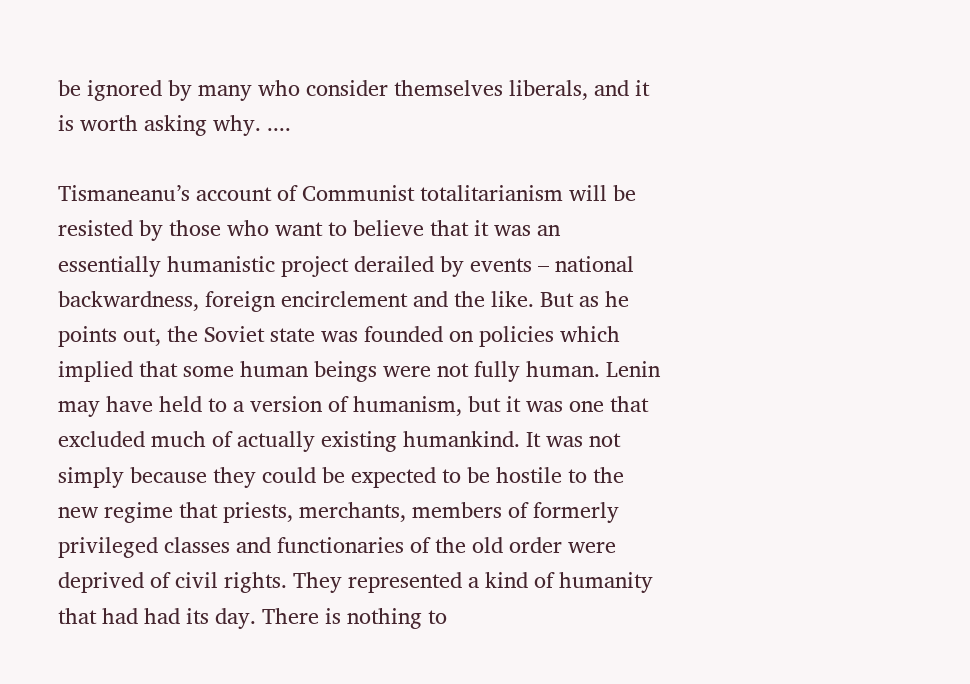be ignored by many who consider themselves liberals, and it is worth asking why. ....

Tismaneanu’s account of Communist totalitarianism will be resisted by those who want to believe that it was an essentially humanistic project derailed by events – national backwardness, foreign encirclement and the like. But as he points out, the Soviet state was founded on policies which implied that some human beings were not fully human. Lenin may have held to a version of humanism, but it was one that excluded much of actually existing humankind. It was not simply because they could be expected to be hostile to the new regime that priests, merchants, members of formerly privileged classes and functionaries of the old order were deprived of civil rights. They represented a kind of humanity that had had its day. There is nothing to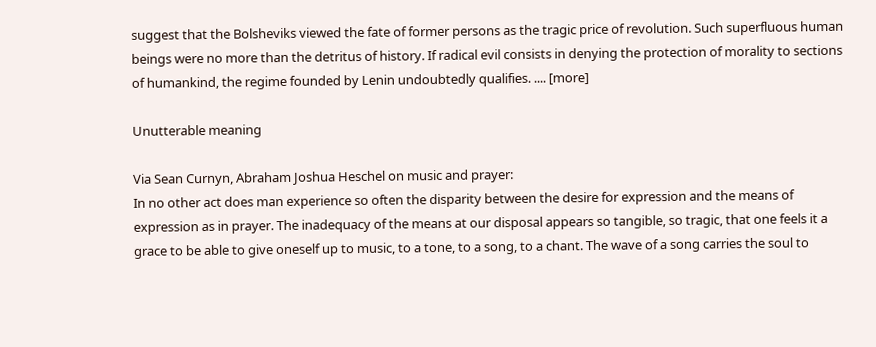suggest that the Bolsheviks viewed the fate of former persons as the tragic price of revolution. Such superfluous human beings were no more than the detritus of history. If radical evil consists in denying the protection of morality to sections of humankind, the regime founded by Lenin undoubtedly qualifies. .... [more]

Unutterable meaning

Via Sean Curnyn, Abraham Joshua Heschel on music and prayer:
In no other act does man experience so often the disparity between the desire for expression and the means of expression as in prayer. The inadequacy of the means at our disposal appears so tangible, so tragic, that one feels it a grace to be able to give oneself up to music, to a tone, to a song, to a chant. The wave of a song carries the soul to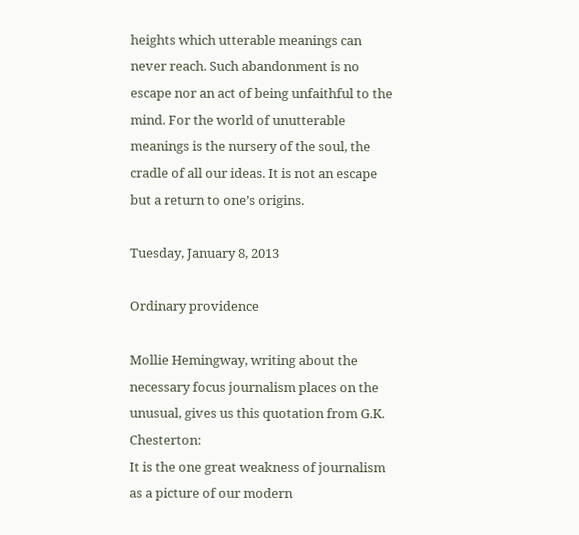heights which utterable meanings can never reach. Such abandonment is no escape nor an act of being unfaithful to the mind. For the world of unutterable meanings is the nursery of the soul, the cradle of all our ideas. It is not an escape but a return to one’s origins.

Tuesday, January 8, 2013

Ordinary providence

Mollie Hemingway, writing about the necessary focus journalism places on the unusual, gives us this quotation from G.K. Chesterton:
It is the one great weakness of journalism as a picture of our modern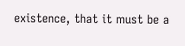existence, that it must be a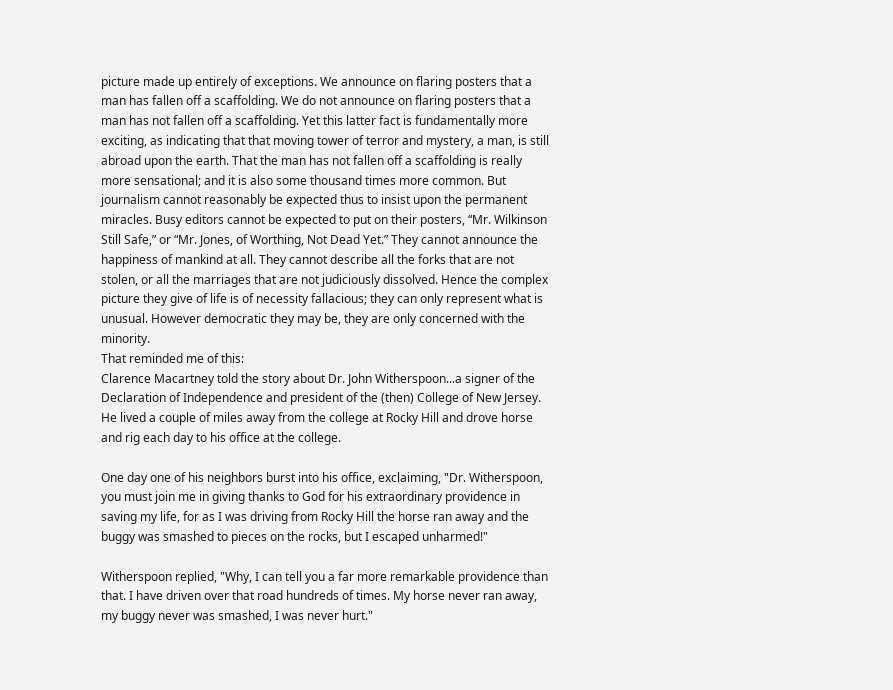picture made up entirely of exceptions. We announce on flaring posters that a man has fallen off a scaffolding. We do not announce on flaring posters that a man has not fallen off a scaffolding. Yet this latter fact is fundamentally more exciting, as indicating that that moving tower of terror and mystery, a man, is still abroad upon the earth. That the man has not fallen off a scaffolding is really more sensational; and it is also some thousand times more common. But journalism cannot reasonably be expected thus to insist upon the permanent miracles. Busy editors cannot be expected to put on their posters, “Mr. Wilkinson Still Safe,” or “Mr. Jones, of Worthing, Not Dead Yet.” They cannot announce the happiness of mankind at all. They cannot describe all the forks that are not stolen, or all the marriages that are not judiciously dissolved. Hence the complex picture they give of life is of necessity fallacious; they can only represent what is unusual. However democratic they may be, they are only concerned with the minority.
That reminded me of this:
Clarence Macartney told the story about Dr. John Witherspoon...a signer of the Declaration of Independence and president of the (then) College of New Jersey. He lived a couple of miles away from the college at Rocky Hill and drove horse and rig each day to his office at the college.

One day one of his neighbors burst into his office, exclaiming, "Dr. Witherspoon, you must join me in giving thanks to God for his extraordinary providence in saving my life, for as I was driving from Rocky Hill the horse ran away and the buggy was smashed to pieces on the rocks, but I escaped unharmed!"

Witherspoon replied, "Why, I can tell you a far more remarkable providence than that. I have driven over that road hundreds of times. My horse never ran away, my buggy never was smashed, I was never hurt."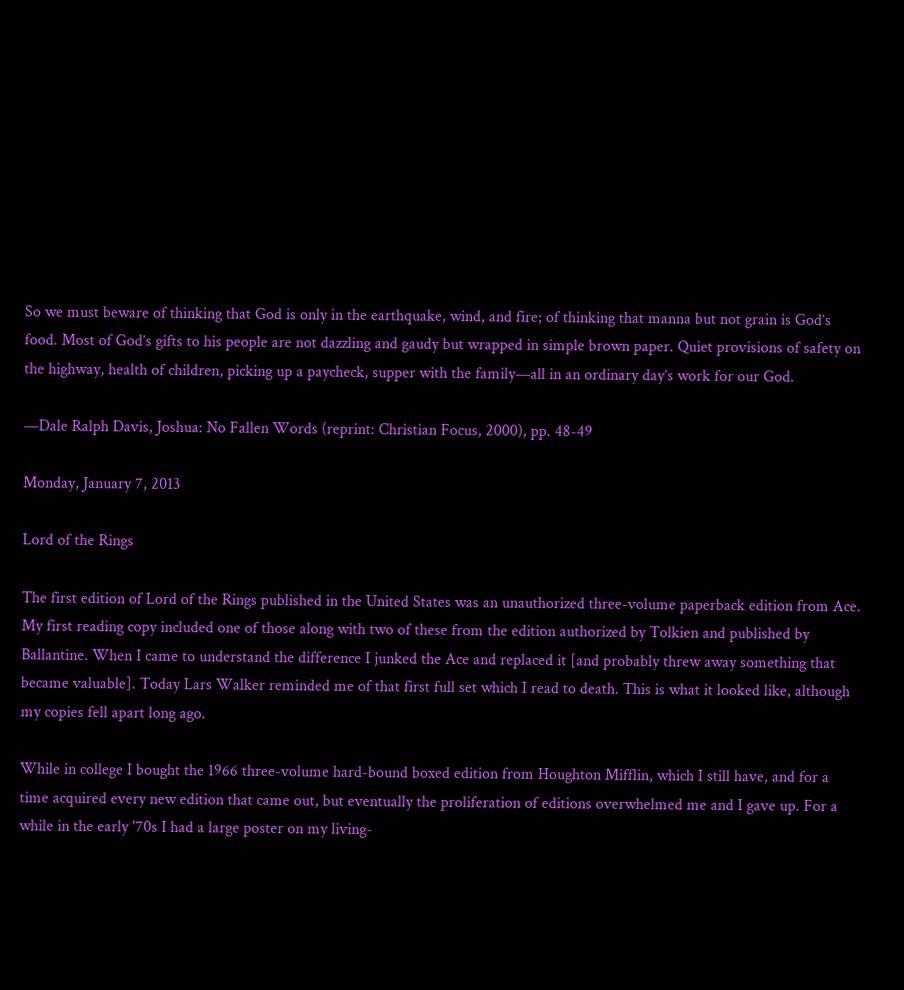So we must beware of thinking that God is only in the earthquake, wind, and fire; of thinking that manna but not grain is God’s food. Most of God’s gifts to his people are not dazzling and gaudy but wrapped in simple brown paper. Quiet provisions of safety on the highway, health of children, picking up a paycheck, supper with the family—all in an ordinary day’s work for our God.

—Dale Ralph Davis, Joshua: No Fallen Words (reprint: Christian Focus, 2000), pp. 48-49

Monday, January 7, 2013

Lord of the Rings

The first edition of Lord of the Rings published in the United States was an unauthorized three-volume paperback edition from Ace. My first reading copy included one of those along with two of these from the edition authorized by Tolkien and published by Ballantine. When I came to understand the difference I junked the Ace and replaced it [and probably threw away something that became valuable]. Today Lars Walker reminded me of that first full set which I read to death. This is what it looked like, although my copies fell apart long ago.

While in college I bought the 1966 three-volume hard-bound boxed edition from Houghton Mifflin, which I still have, and for a time acquired every new edition that came out, but eventually the proliferation of editions overwhelmed me and I gave up. For a while in the early '70s I had a large poster on my living-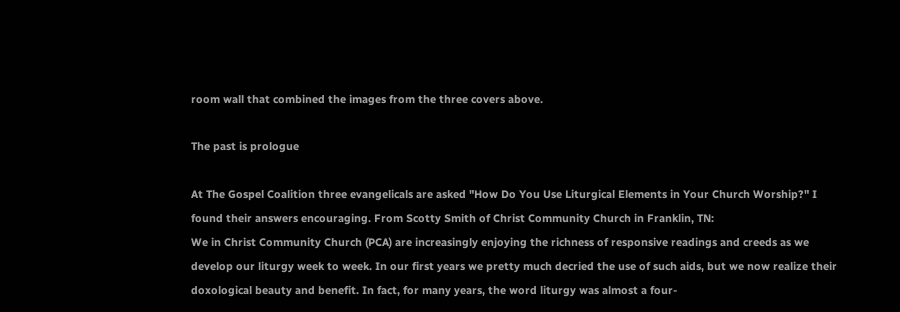room wall that combined the images from the three covers above.

The past is prologue

At The Gospel Coalition three evangelicals are asked "How Do You Use Liturgical Elements in Your Church Worship?" I found their answers encouraging. From Scotty Smith of Christ Community Church in Franklin, TN:
We in Christ Community Church (PCA) are increasingly enjoying the richness of responsive readings and creeds as we develop our liturgy week to week. In our first years we pretty much decried the use of such aids, but we now realize their doxological beauty and benefit. In fact, for many years, the word liturgy was almost a four-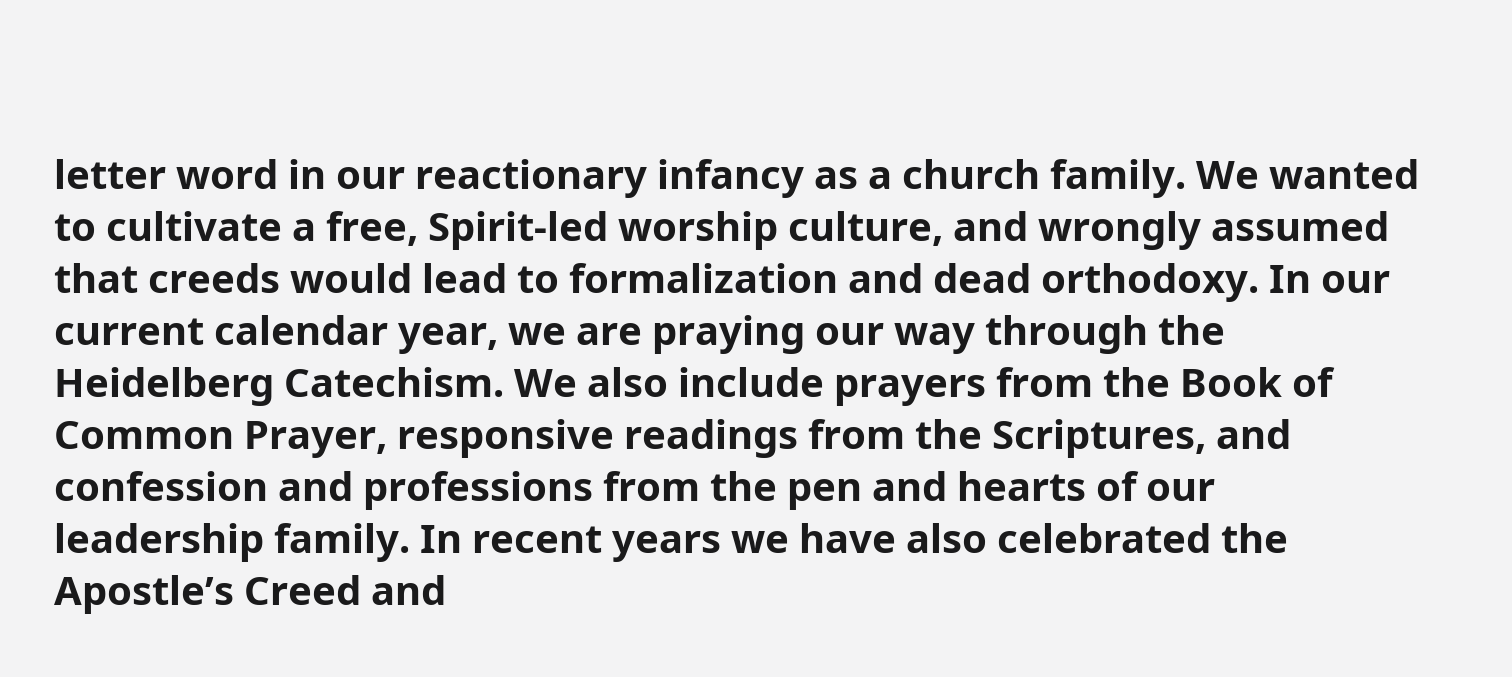letter word in our reactionary infancy as a church family. We wanted to cultivate a free, Spirit-led worship culture, and wrongly assumed that creeds would lead to formalization and dead orthodoxy. In our current calendar year, we are praying our way through the Heidelberg Catechism. We also include prayers from the Book of Common Prayer, responsive readings from the Scriptures, and confession and professions from the pen and hearts of our leadership family. In recent years we have also celebrated the Apostle’s Creed and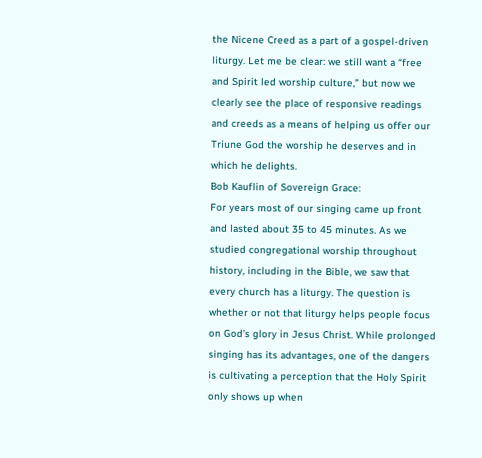the Nicene Creed as a part of a gospel-driven liturgy. Let me be clear: we still want a “free and Spirit led worship culture,” but now we clearly see the place of responsive readings and creeds as a means of helping us offer our Triune God the worship he deserves and in which he delights.
Bob Kauflin of Sovereign Grace:
For years most of our singing came up front and lasted about 35 to 45 minutes. As we studied congregational worship throughout history, including in the Bible, we saw that every church has a liturgy. The question is whether or not that liturgy helps people focus on God’s glory in Jesus Christ. While prolonged singing has its advantages, one of the dangers is cultivating a perception that the Holy Spirit only shows up when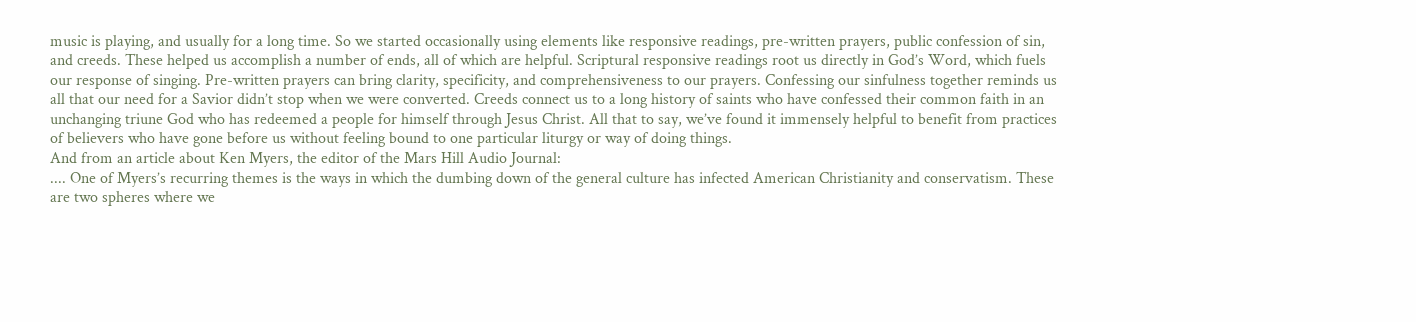music is playing, and usually for a long time. So we started occasionally using elements like responsive readings, pre-written prayers, public confession of sin, and creeds. These helped us accomplish a number of ends, all of which are helpful. Scriptural responsive readings root us directly in God’s Word, which fuels our response of singing. Pre-written prayers can bring clarity, specificity, and comprehensiveness to our prayers. Confessing our sinfulness together reminds us all that our need for a Savior didn’t stop when we were converted. Creeds connect us to a long history of saints who have confessed their common faith in an unchanging triune God who has redeemed a people for himself through Jesus Christ. All that to say, we’ve found it immensely helpful to benefit from practices of believers who have gone before us without feeling bound to one particular liturgy or way of doing things.
And from an article about Ken Myers, the editor of the Mars Hill Audio Journal:
.... One of Myers’s recurring themes is the ways in which the dumbing down of the general culture has infected American Christianity and conservatism. These are two spheres where we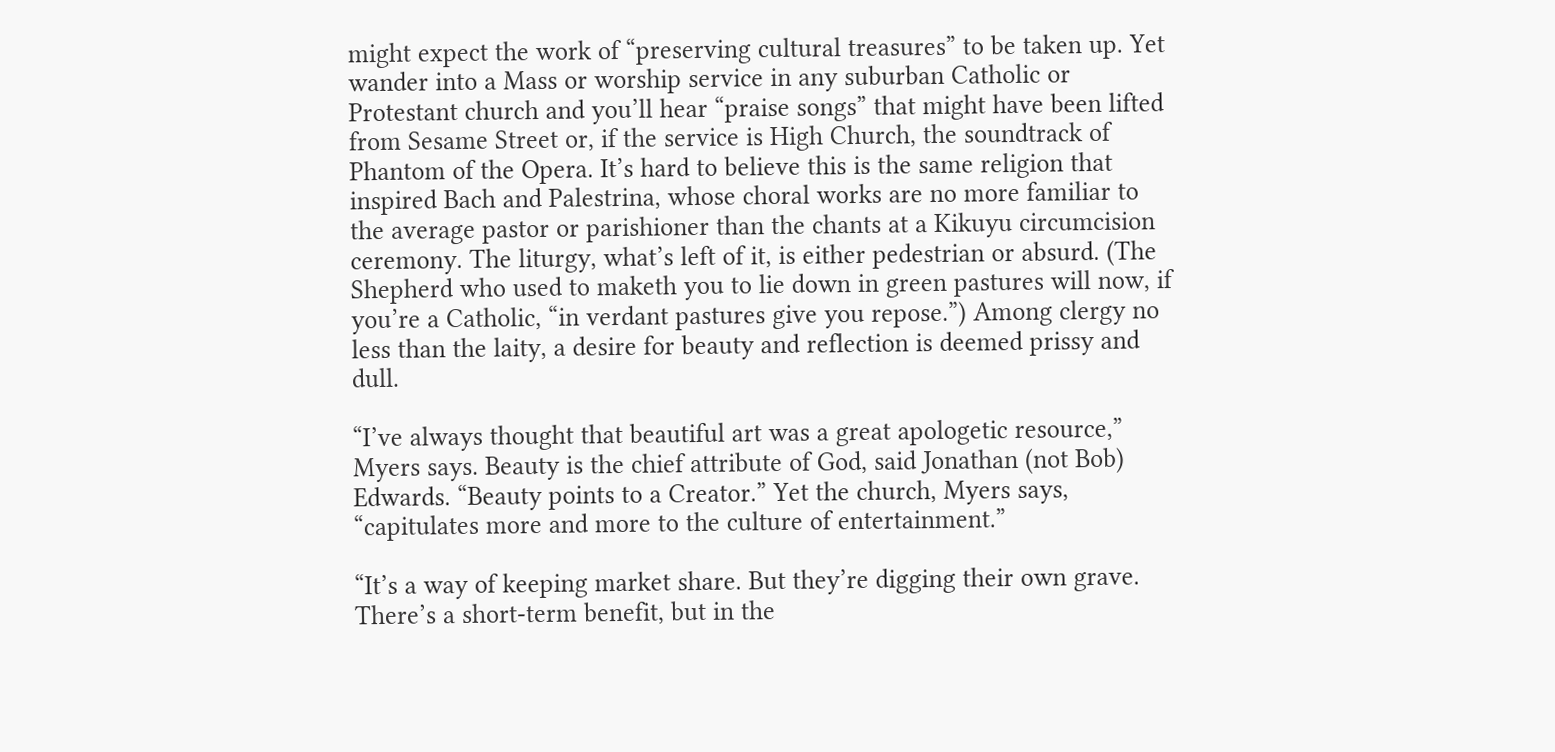might expect the work of “preserving cultural treasures” to be taken up. Yet wander into a Mass or worship service in any suburban Catholic or Protestant church and you’ll hear “praise songs” that might have been lifted from Sesame Street or, if the service is High Church, the soundtrack of Phantom of the Opera. It’s hard to believe this is the same religion that inspired Bach and Palestrina, whose choral works are no more familiar to the average pastor or parishioner than the chants at a Kikuyu circumcision ceremony. The liturgy, what’s left of it, is either pedestrian or absurd. (The Shepherd who used to maketh you to lie down in green pastures will now, if you’re a Catholic, “in verdant pastures give you repose.”) Among clergy no less than the laity, a desire for beauty and reflection is deemed prissy and dull.

“I’ve always thought that beautiful art was a great apologetic resource,” Myers says. Beauty is the chief attribute of God, said Jonathan (not Bob) Edwards. “Beauty points to a Creator.” Yet the church, Myers says, “capitulates more and more to the culture of entertainment.”

“It’s a way of keeping market share. But they’re digging their own grave. There’s a short-term benefit, but in the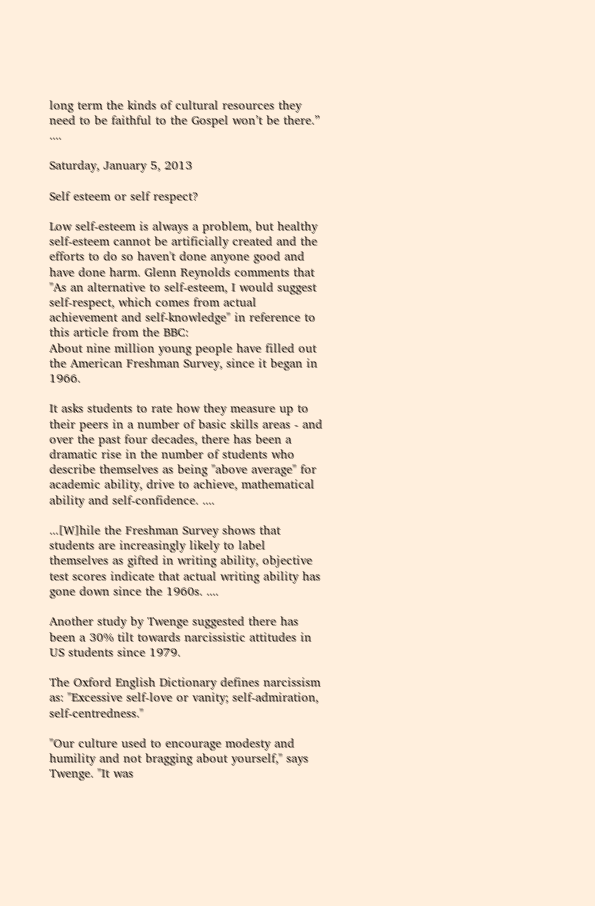long term the kinds of cultural resources they need to be faithful to the Gospel won’t be there.” ....

Saturday, January 5, 2013

Self esteem or self respect?

Low self-esteem is always a problem, but healthy self-esteem cannot be artificially created and the efforts to do so haven't done anyone good and have done harm. Glenn Reynolds comments that "As an alternative to self-esteem, I would suggest self-respect, which comes from actual achievement and self-knowledge" in reference to this article from the BBC:
About nine million young people have filled out the American Freshman Survey, since it began in 1966.

It asks students to rate how they measure up to their peers in a number of basic skills areas - and over the past four decades, there has been a dramatic rise in the number of students who describe themselves as being "above average" for academic ability, drive to achieve, mathematical ability and self-confidence. ....

...[W]hile the Freshman Survey shows that students are increasingly likely to label themselves as gifted in writing ability, objective test scores indicate that actual writing ability has gone down since the 1960s. ....

Another study by Twenge suggested there has been a 30% tilt towards narcissistic attitudes in US students since 1979.

The Oxford English Dictionary defines narcissism as: "Excessive self-love or vanity; self-admiration, self-centredness."

"Our culture used to encourage modesty and humility and not bragging about yourself," says Twenge. "It was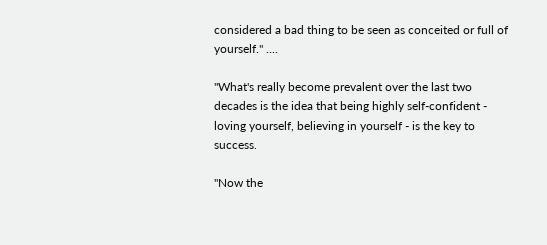considered a bad thing to be seen as conceited or full of yourself." ....

"What's really become prevalent over the last two decades is the idea that being highly self-confident - loving yourself, believing in yourself - is the key to success.

"Now the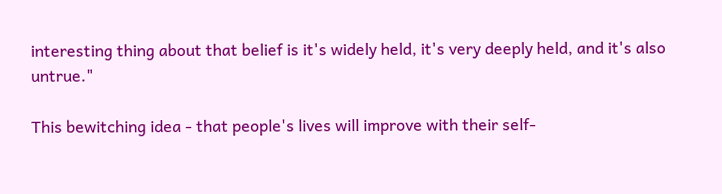interesting thing about that belief is it's widely held, it's very deeply held, and it's also untrue."

This bewitching idea - that people's lives will improve with their self-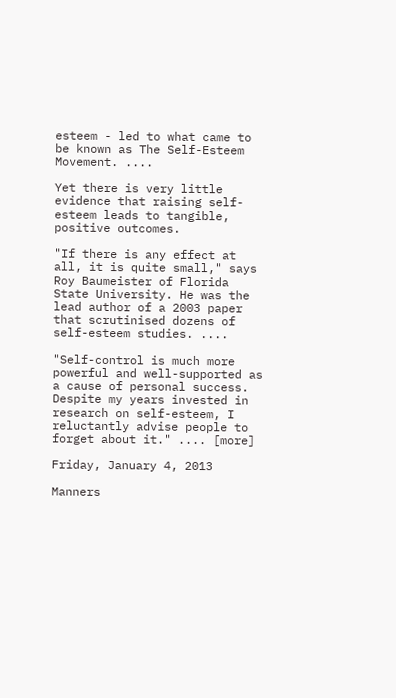esteem - led to what came to be known as The Self-Esteem Movement. ....

Yet there is very little evidence that raising self-esteem leads to tangible, positive outcomes.

"If there is any effect at all, it is quite small," says Roy Baumeister of Florida State University. He was the lead author of a 2003 paper that scrutinised dozens of self-esteem studies. ....

"Self-control is much more powerful and well-supported as a cause of personal success. Despite my years invested in research on self-esteem, I reluctantly advise people to forget about it." .... [more]

Friday, January 4, 2013

Manners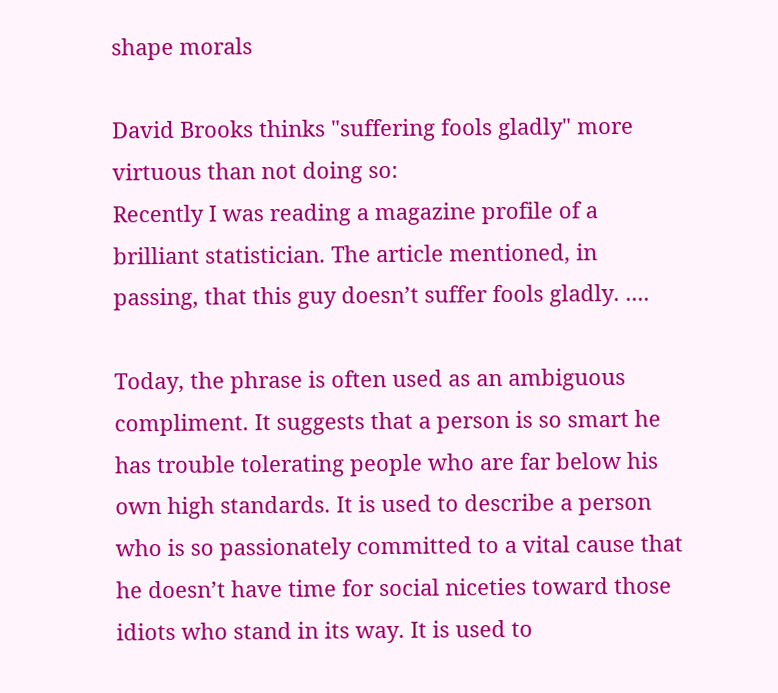shape morals

David Brooks thinks "suffering fools gladly" more virtuous than not doing so:
Recently I was reading a magazine profile of a brilliant statistician. The article mentioned, in passing, that this guy doesn’t suffer fools gladly. ....

Today, the phrase is often used as an ambiguous compliment. It suggests that a person is so smart he has trouble tolerating people who are far below his own high standards. It is used to describe a person who is so passionately committed to a vital cause that he doesn’t have time for social niceties toward those idiots who stand in its way. It is used to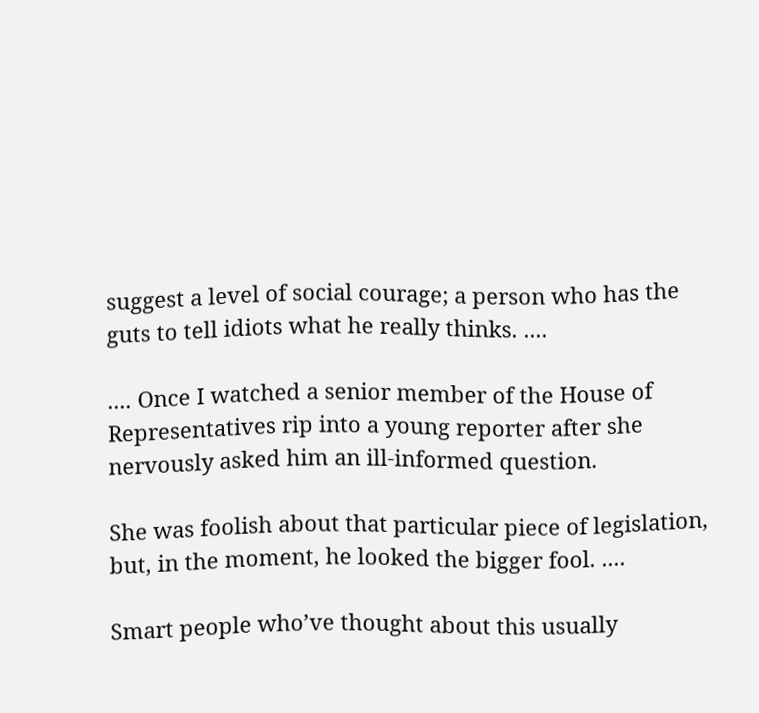suggest a level of social courage; a person who has the guts to tell idiots what he really thinks. ....

.... Once I watched a senior member of the House of Representatives rip into a young reporter after she nervously asked him an ill-informed question.

She was foolish about that particular piece of legislation, but, in the moment, he looked the bigger fool. ....

Smart people who’ve thought about this usually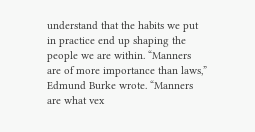understand that the habits we put in practice end up shaping the people we are within. “Manners are of more importance than laws,” Edmund Burke wrote. “Manners are what vex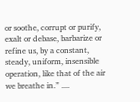or soothe, corrupt or purify, exalt or debase, barbarize or refine us, by a constant, steady, uniform, insensible operation, like that of the air we breathe in.” ....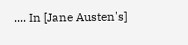.... In [Jane Austen's]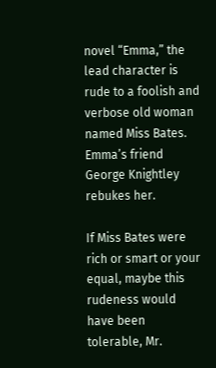novel “Emma,” the lead character is rude to a foolish and verbose old woman named Miss Bates. Emma’s friend George Knightley rebukes her.

If Miss Bates were rich or smart or your equal, maybe this rudeness would have been tolerable, Mr.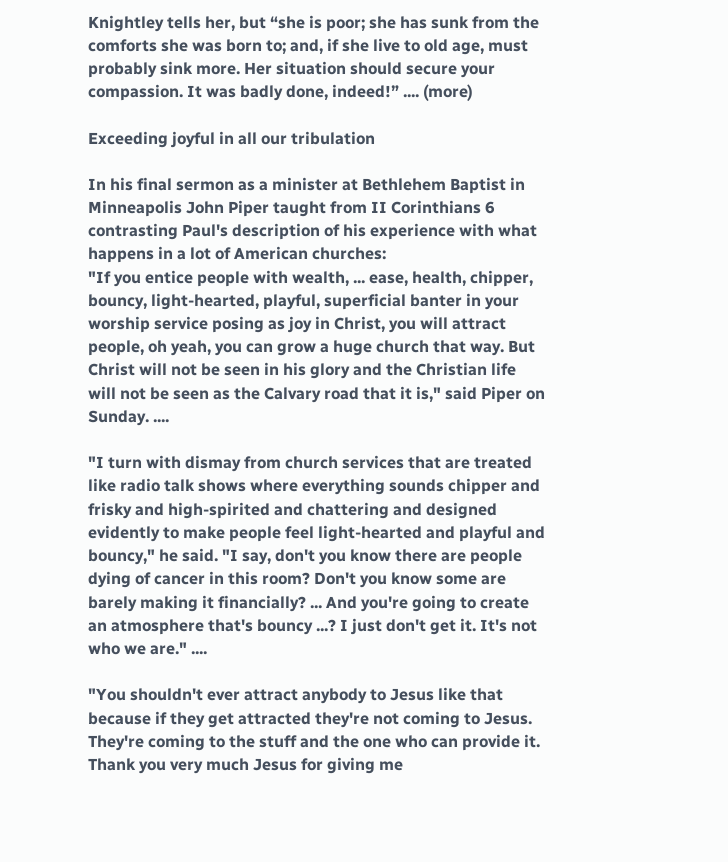Knightley tells her, but “she is poor; she has sunk from the comforts she was born to; and, if she live to old age, must probably sink more. Her situation should secure your compassion. It was badly done, indeed!” .... (more)

Exceeding joyful in all our tribulation

In his final sermon as a minister at Bethlehem Baptist in Minneapolis John Piper taught from II Corinthians 6 contrasting Paul's description of his experience with what happens in a lot of American churches:
"If you entice people with wealth, ... ease, health, chipper, bouncy, light-hearted, playful, superficial banter in your worship service posing as joy in Christ, you will attract people, oh yeah, you can grow a huge church that way. But Christ will not be seen in his glory and the Christian life will not be seen as the Calvary road that it is," said Piper on Sunday. ....

"I turn with dismay from church services that are treated like radio talk shows where everything sounds chipper and frisky and high-spirited and chattering and designed evidently to make people feel light-hearted and playful and bouncy," he said. "I say, don't you know there are people dying of cancer in this room? Don't you know some are barely making it financially? ... And you're going to create an atmosphere that's bouncy ...? I just don't get it. It's not who we are." ....

"You shouldn't ever attract anybody to Jesus like that because if they get attracted they're not coming to Jesus. They're coming to the stuff and the one who can provide it. Thank you very much Jesus for giving me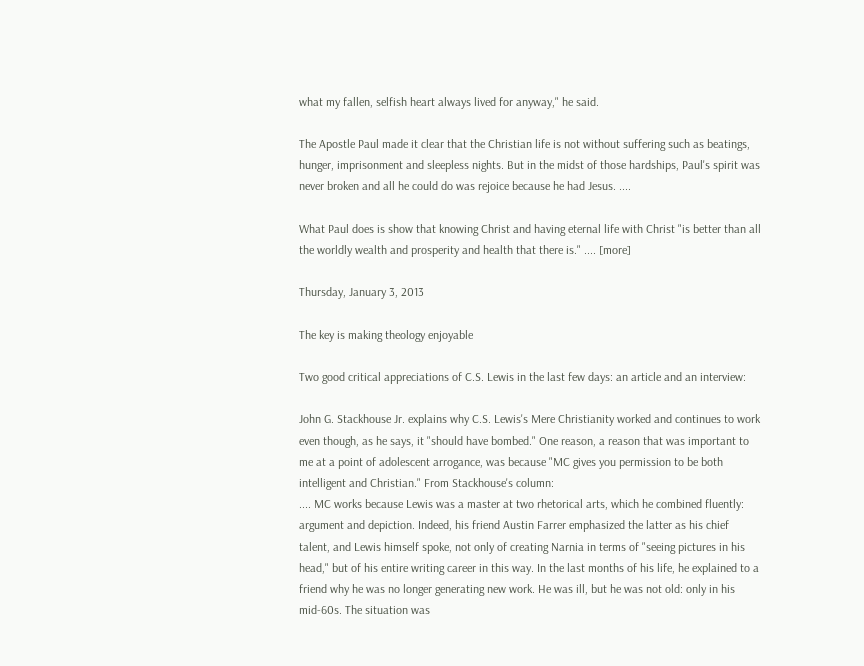what my fallen, selfish heart always lived for anyway," he said.

The Apostle Paul made it clear that the Christian life is not without suffering such as beatings, hunger, imprisonment and sleepless nights. But in the midst of those hardships, Paul's spirit was never broken and all he could do was rejoice because he had Jesus. ....

What Paul does is show that knowing Christ and having eternal life with Christ "is better than all the worldly wealth and prosperity and health that there is." .... [more]

Thursday, January 3, 2013

The key is making theology enjoyable

Two good critical appreciations of C.S. Lewis in the last few days: an article and an interview:

John G. Stackhouse Jr. explains why C.S. Lewis's Mere Christianity worked and continues to work even though, as he says, it "should have bombed." One reason, a reason that was important to me at a point of adolescent arrogance, was because "MC gives you permission to be both intelligent and Christian." From Stackhouse's column:
.... MC works because Lewis was a master at two rhetorical arts, which he combined fluently: argument and depiction. Indeed, his friend Austin Farrer emphasized the latter as his chief talent, and Lewis himself spoke, not only of creating Narnia in terms of "seeing pictures in his head," but of his entire writing career in this way. In the last months of his life, he explained to a friend why he was no longer generating new work. He was ill, but he was not old: only in his mid-60s. The situation was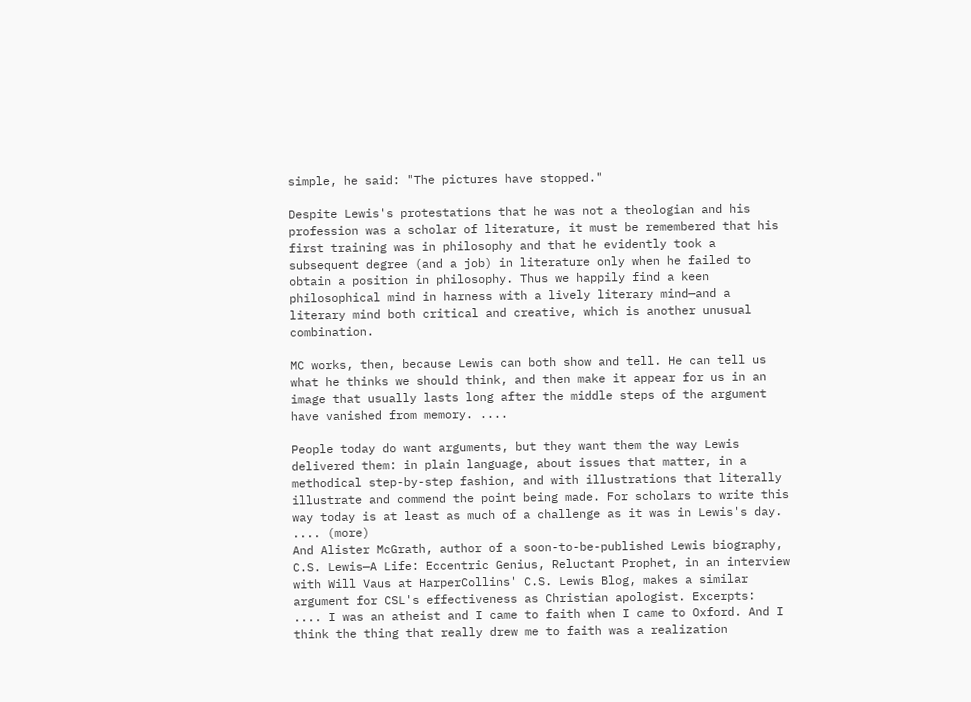simple, he said: "The pictures have stopped."

Despite Lewis's protestations that he was not a theologian and his profession was a scholar of literature, it must be remembered that his first training was in philosophy and that he evidently took a subsequent degree (and a job) in literature only when he failed to obtain a position in philosophy. Thus we happily find a keen philosophical mind in harness with a lively literary mind—and a literary mind both critical and creative, which is another unusual combination.

MC works, then, because Lewis can both show and tell. He can tell us what he thinks we should think, and then make it appear for us in an image that usually lasts long after the middle steps of the argument have vanished from memory. ....

People today do want arguments, but they want them the way Lewis delivered them: in plain language, about issues that matter, in a methodical step-by-step fashion, and with illustrations that literally illustrate and commend the point being made. For scholars to write this way today is at least as much of a challenge as it was in Lewis's day. .... (more)
And Alister McGrath, author of a soon-to-be-published Lewis biography, C.S. Lewis—A Life: Eccentric Genius, Reluctant Prophet, in an interview with Will Vaus at HarperCollins' C.S. Lewis Blog, makes a similar argument for CSL's effectiveness as Christian apologist. Excerpts:
.... I was an atheist and I came to faith when I came to Oxford. And I think the thing that really drew me to faith was a realization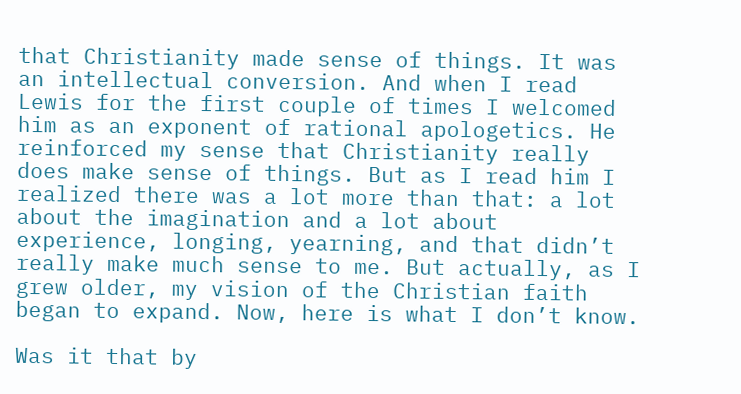that Christianity made sense of things. It was an intellectual conversion. And when I read Lewis for the first couple of times I welcomed him as an exponent of rational apologetics. He reinforced my sense that Christianity really does make sense of things. But as I read him I realized there was a lot more than that: a lot about the imagination and a lot about experience, longing, yearning, and that didn’t really make much sense to me. But actually, as I grew older, my vision of the Christian faith began to expand. Now, here is what I don’t know.

Was it that by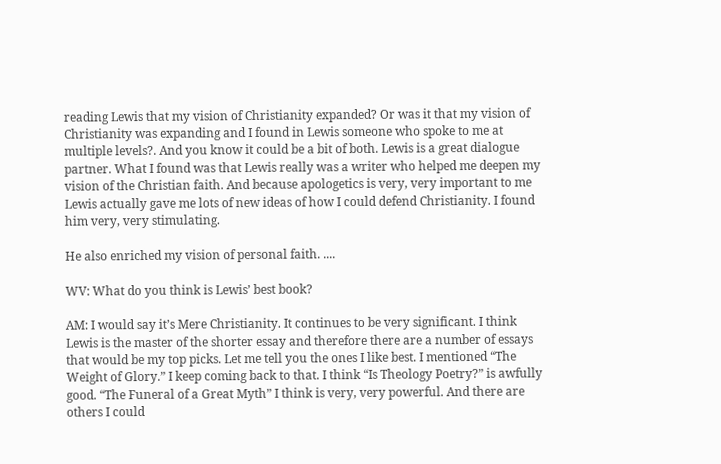reading Lewis that my vision of Christianity expanded? Or was it that my vision of Christianity was expanding and I found in Lewis someone who spoke to me at multiple levels?. And you know it could be a bit of both. Lewis is a great dialogue partner. What I found was that Lewis really was a writer who helped me deepen my vision of the Christian faith. And because apologetics is very, very important to me Lewis actually gave me lots of new ideas of how I could defend Christianity. I found him very, very stimulating.

He also enriched my vision of personal faith. ....

WV: What do you think is Lewis’ best book?

AM: I would say it’s Mere Christianity. It continues to be very significant. I think Lewis is the master of the shorter essay and therefore there are a number of essays that would be my top picks. Let me tell you the ones I like best. I mentioned “The Weight of Glory.” I keep coming back to that. I think “Is Theology Poetry?” is awfully good. “The Funeral of a Great Myth” I think is very, very powerful. And there are others I could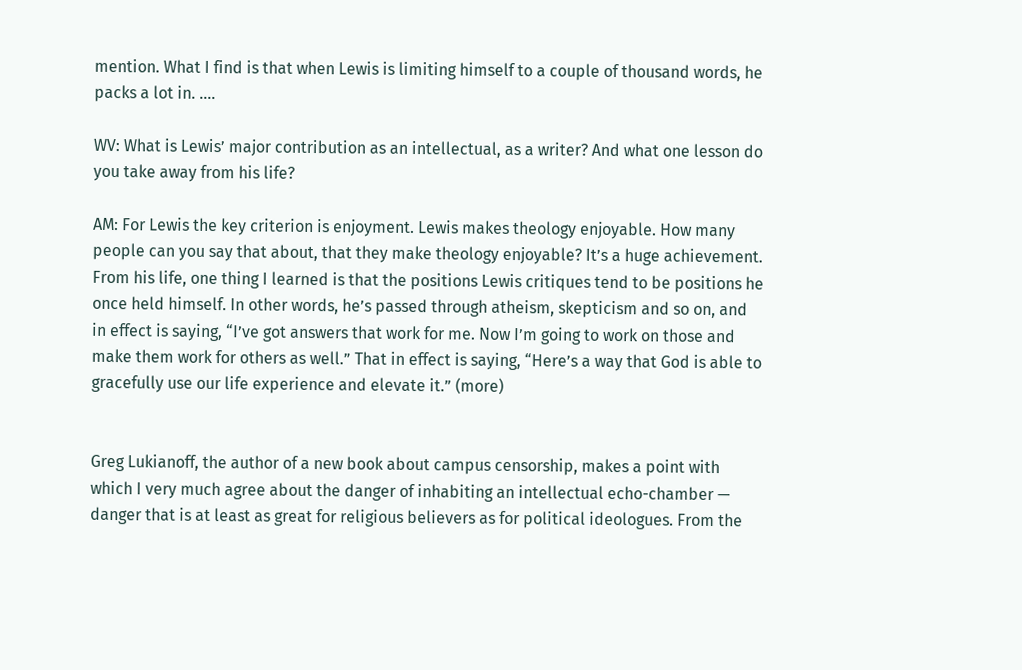mention. What I find is that when Lewis is limiting himself to a couple of thousand words, he packs a lot in. ....

WV: What is Lewis’ major contribution as an intellectual, as a writer? And what one lesson do you take away from his life?

AM: For Lewis the key criterion is enjoyment. Lewis makes theology enjoyable. How many people can you say that about, that they make theology enjoyable? It’s a huge achievement. From his life, one thing I learned is that the positions Lewis critiques tend to be positions he once held himself. In other words, he’s passed through atheism, skepticism and so on, and in effect is saying, “I’ve got answers that work for me. Now I’m going to work on those and make them work for others as well.” That in effect is saying, “Here’s a way that God is able to gracefully use our life experience and elevate it.” (more)


Greg Lukianoff, the author of a new book about campus censorship, makes a point with which I very much agree about the danger of inhabiting an intellectual echo-chamber — danger that is at least as great for religious believers as for political ideologues. From the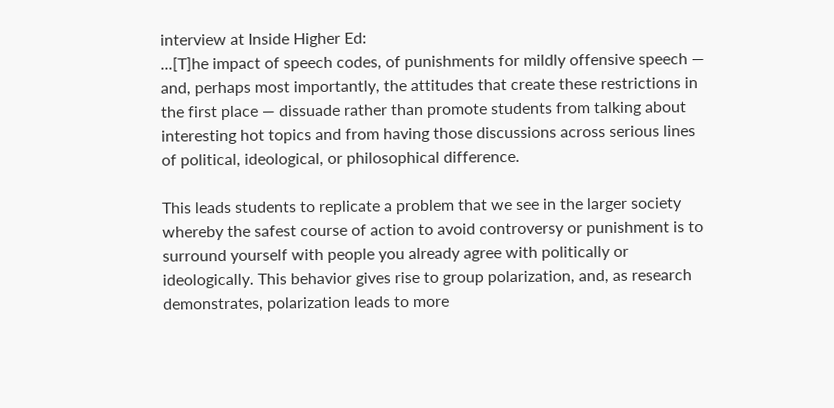interview at Inside Higher Ed:
...[T]he impact of speech codes, of punishments for mildly offensive speech — and, perhaps most importantly, the attitudes that create these restrictions in the first place — dissuade rather than promote students from talking about interesting hot topics and from having those discussions across serious lines of political, ideological, or philosophical difference.

This leads students to replicate a problem that we see in the larger society whereby the safest course of action to avoid controversy or punishment is to surround yourself with people you already agree with politically or ideologically. This behavior gives rise to group polarization, and, as research demonstrates, polarization leads to more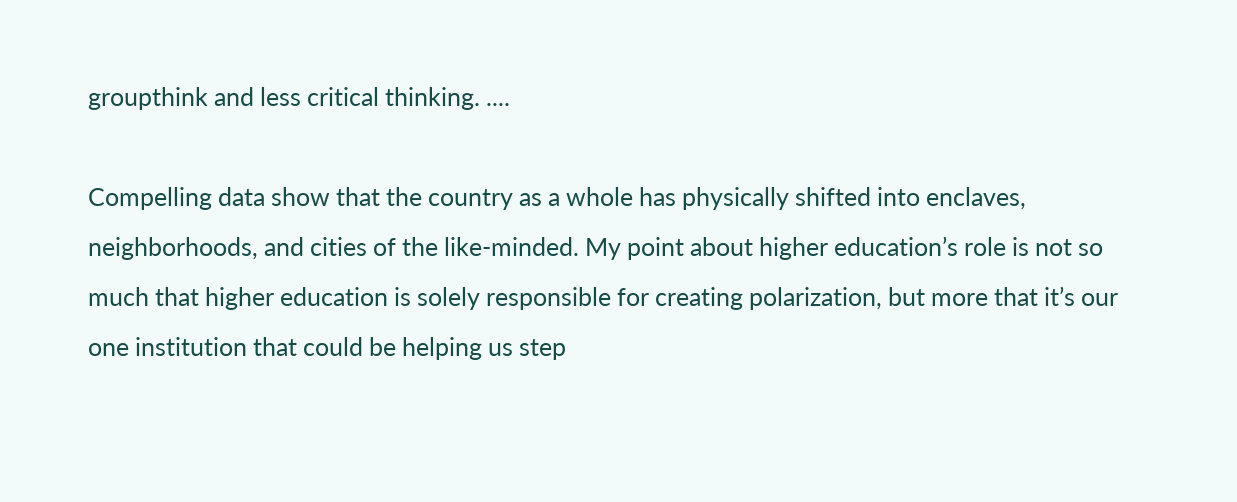groupthink and less critical thinking. ....

Compelling data show that the country as a whole has physically shifted into enclaves, neighborhoods, and cities of the like-minded. My point about higher education’s role is not so much that higher education is solely responsible for creating polarization, but more that it’s our one institution that could be helping us step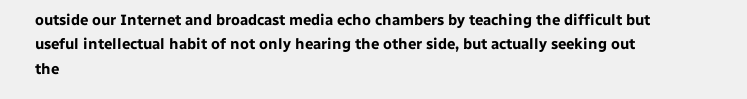outside our Internet and broadcast media echo chambers by teaching the difficult but useful intellectual habit of not only hearing the other side, but actually seeking out the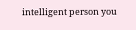intelligent person you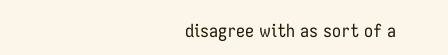disagree with as sort of a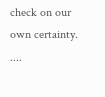check on our own certainty. ....